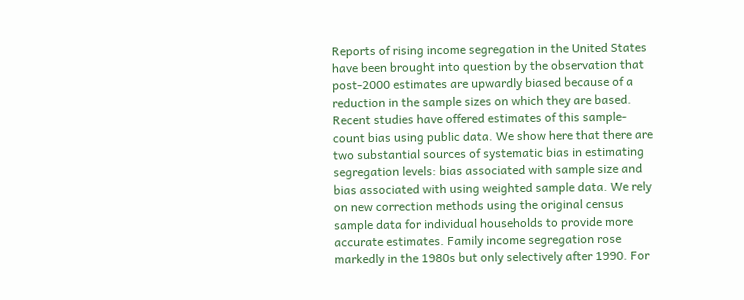Reports of rising income segregation in the United States have been brought into question by the observation that post-2000 estimates are upwardly biased because of a reduction in the sample sizes on which they are based. Recent studies have offered estimates of this sample-count bias using public data. We show here that there are two substantial sources of systematic bias in estimating segregation levels: bias associated with sample size and bias associated with using weighted sample data. We rely on new correction methods using the original census sample data for individual households to provide more accurate estimates. Family income segregation rose markedly in the 1980s but only selectively after 1990. For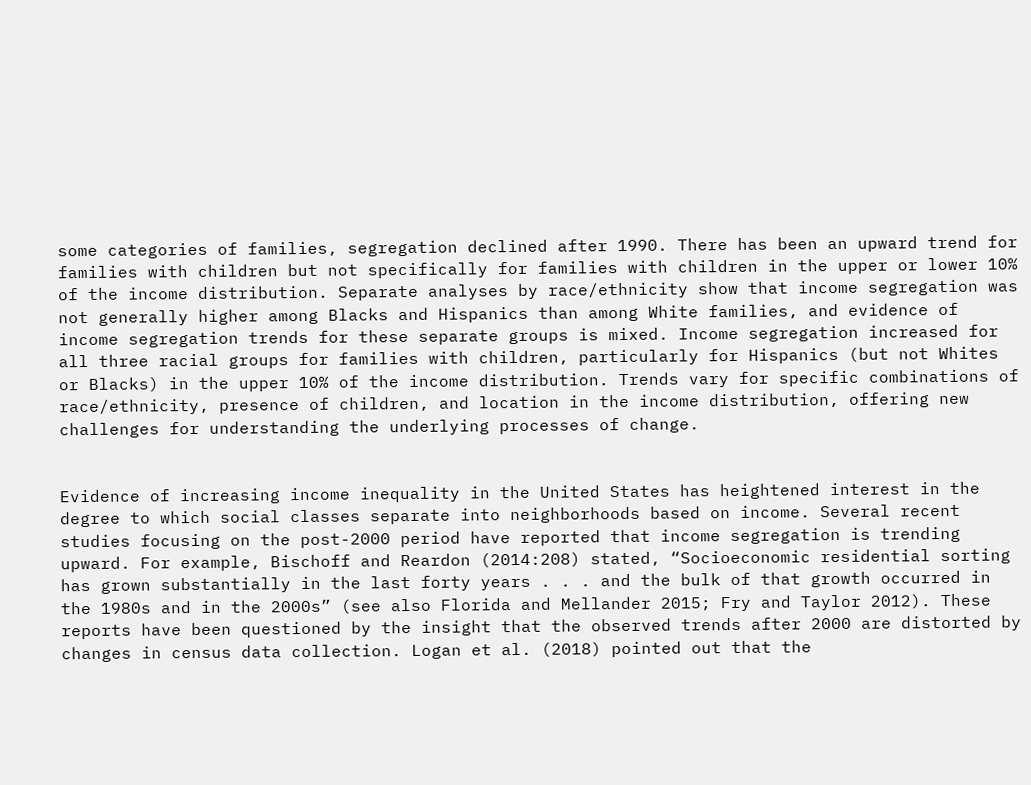some categories of families, segregation declined after 1990. There has been an upward trend for families with children but not specifically for families with children in the upper or lower 10% of the income distribution. Separate analyses by race/ethnicity show that income segregation was not generally higher among Blacks and Hispanics than among White families, and evidence of income segregation trends for these separate groups is mixed. Income segregation increased for all three racial groups for families with children, particularly for Hispanics (but not Whites or Blacks) in the upper 10% of the income distribution. Trends vary for specific combinations of race/ethnicity, presence of children, and location in the income distribution, offering new challenges for understanding the underlying processes of change.


Evidence of increasing income inequality in the United States has heightened interest in the degree to which social classes separate into neighborhoods based on income. Several recent studies focusing on the post-2000 period have reported that income segregation is trending upward. For example, Bischoff and Reardon (2014:208) stated, “Socioeconomic residential sorting has grown substantially in the last forty years . . . and the bulk of that growth occurred in the 1980s and in the 2000s” (see also Florida and Mellander 2015; Fry and Taylor 2012). These reports have been questioned by the insight that the observed trends after 2000 are distorted by changes in census data collection. Logan et al. (2018) pointed out that the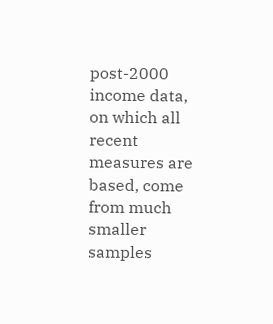post-2000 income data, on which all recent measures are based, come from much smaller samples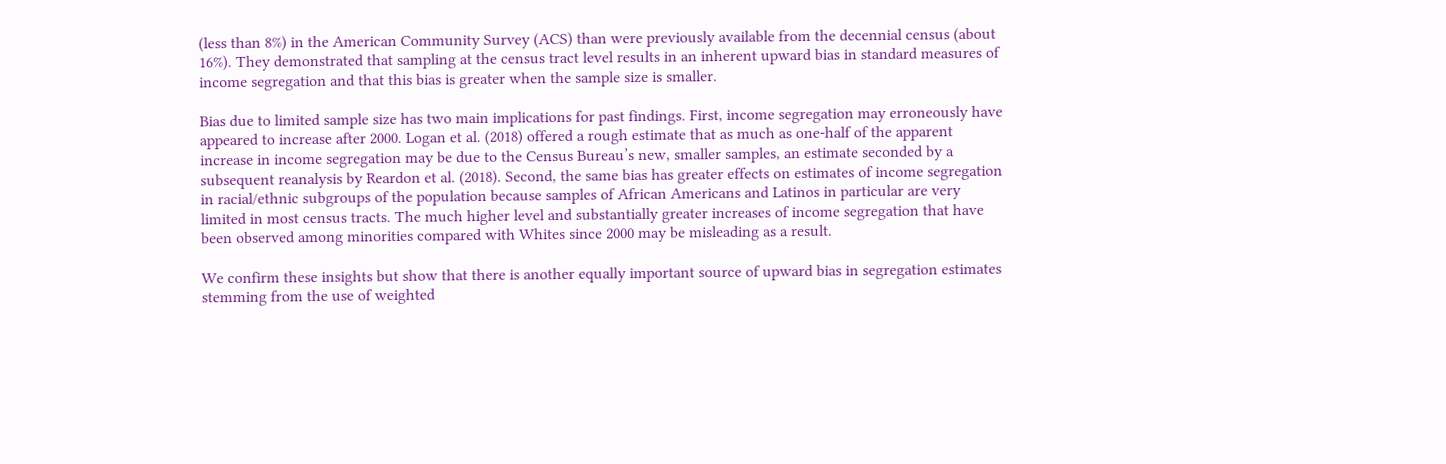(less than 8%) in the American Community Survey (ACS) than were previously available from the decennial census (about 16%). They demonstrated that sampling at the census tract level results in an inherent upward bias in standard measures of income segregation and that this bias is greater when the sample size is smaller.

Bias due to limited sample size has two main implications for past findings. First, income segregation may erroneously have appeared to increase after 2000. Logan et al. (2018) offered a rough estimate that as much as one-half of the apparent increase in income segregation may be due to the Census Bureau’s new, smaller samples, an estimate seconded by a subsequent reanalysis by Reardon et al. (2018). Second, the same bias has greater effects on estimates of income segregation in racial/ethnic subgroups of the population because samples of African Americans and Latinos in particular are very limited in most census tracts. The much higher level and substantially greater increases of income segregation that have been observed among minorities compared with Whites since 2000 may be misleading as a result.

We confirm these insights but show that there is another equally important source of upward bias in segregation estimates stemming from the use of weighted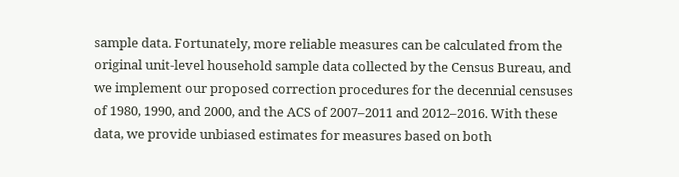sample data. Fortunately, more reliable measures can be calculated from the original unit-level household sample data collected by the Census Bureau, and we implement our proposed correction procedures for the decennial censuses of 1980, 1990, and 2000, and the ACS of 2007–2011 and 2012–2016. With these data, we provide unbiased estimates for measures based on both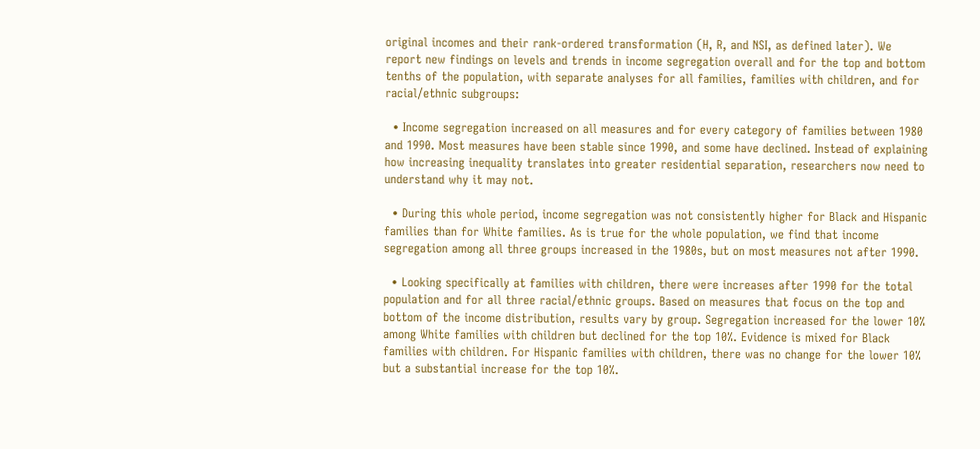original incomes and their rank-ordered transformation (H, R, and NSI, as defined later). We report new findings on levels and trends in income segregation overall and for the top and bottom tenths of the population, with separate analyses for all families, families with children, and for racial/ethnic subgroups:

  • Income segregation increased on all measures and for every category of families between 1980 and 1990. Most measures have been stable since 1990, and some have declined. Instead of explaining how increasing inequality translates into greater residential separation, researchers now need to understand why it may not.

  • During this whole period, income segregation was not consistently higher for Black and Hispanic families than for White families. As is true for the whole population, we find that income segregation among all three groups increased in the 1980s, but on most measures not after 1990.

  • Looking specifically at families with children, there were increases after 1990 for the total population and for all three racial/ethnic groups. Based on measures that focus on the top and bottom of the income distribution, results vary by group. Segregation increased for the lower 10% among White families with children but declined for the top 10%. Evidence is mixed for Black families with children. For Hispanic families with children, there was no change for the lower 10% but a substantial increase for the top 10%.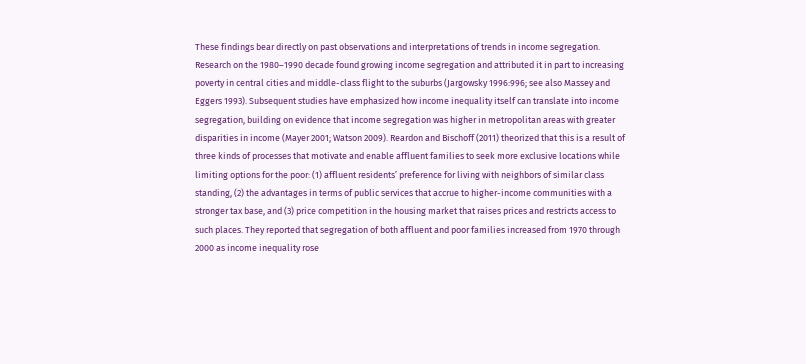These findings bear directly on past observations and interpretations of trends in income segregation. Research on the 1980–1990 decade found growing income segregation and attributed it in part to increasing poverty in central cities and middle-class flight to the suburbs (Jargowsky 1996:996; see also Massey and Eggers 1993). Subsequent studies have emphasized how income inequality itself can translate into income segregation, building on evidence that income segregation was higher in metropolitan areas with greater disparities in income (Mayer 2001; Watson 2009). Reardon and Bischoff (2011) theorized that this is a result of three kinds of processes that motivate and enable affluent families to seek more exclusive locations while limiting options for the poor: (1) affluent residents’ preference for living with neighbors of similar class standing, (2) the advantages in terms of public services that accrue to higher-income communities with a stronger tax base, and (3) price competition in the housing market that raises prices and restricts access to such places. They reported that segregation of both affluent and poor families increased from 1970 through 2000 as income inequality rose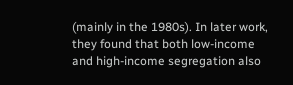(mainly in the 1980s). In later work, they found that both low-income and high-income segregation also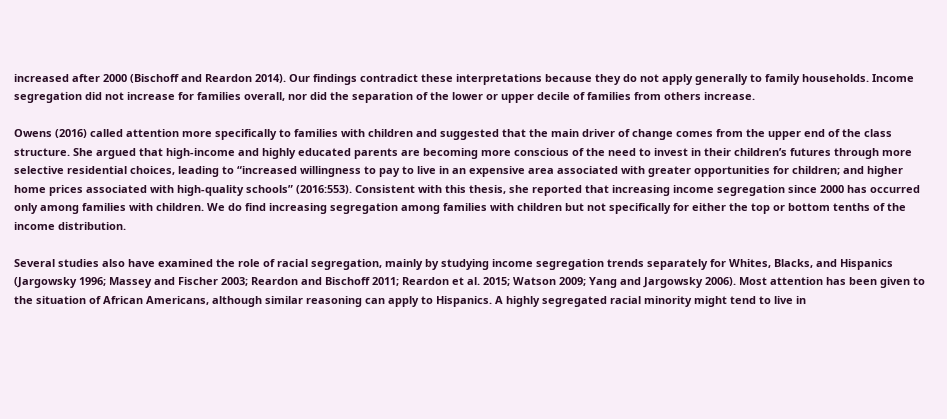increased after 2000 (Bischoff and Reardon 2014). Our findings contradict these interpretations because they do not apply generally to family households. Income segregation did not increase for families overall, nor did the separation of the lower or upper decile of families from others increase.

Owens (2016) called attention more specifically to families with children and suggested that the main driver of change comes from the upper end of the class structure. She argued that high-income and highly educated parents are becoming more conscious of the need to invest in their children’s futures through more selective residential choices, leading to “increased willingness to pay to live in an expensive area associated with greater opportunities for children; and higher home prices associated with high-quality schools” (2016:553). Consistent with this thesis, she reported that increasing income segregation since 2000 has occurred only among families with children. We do find increasing segregation among families with children but not specifically for either the top or bottom tenths of the income distribution.

Several studies also have examined the role of racial segregation, mainly by studying income segregation trends separately for Whites, Blacks, and Hispanics (Jargowsky 1996; Massey and Fischer 2003; Reardon and Bischoff 2011; Reardon et al. 2015; Watson 2009; Yang and Jargowsky 2006). Most attention has been given to the situation of African Americans, although similar reasoning can apply to Hispanics. A highly segregated racial minority might tend to live in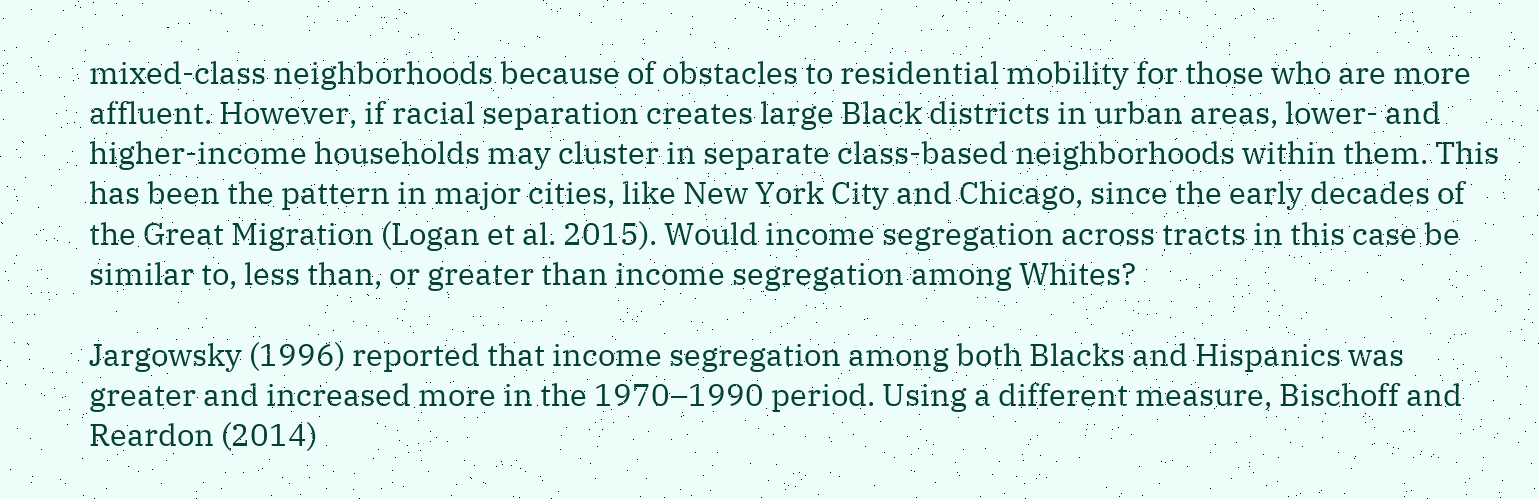mixed-class neighborhoods because of obstacles to residential mobility for those who are more affluent. However, if racial separation creates large Black districts in urban areas, lower- and higher-income households may cluster in separate class-based neighborhoods within them. This has been the pattern in major cities, like New York City and Chicago, since the early decades of the Great Migration (Logan et al. 2015). Would income segregation across tracts in this case be similar to, less than, or greater than income segregation among Whites?

Jargowsky (1996) reported that income segregation among both Blacks and Hispanics was greater and increased more in the 1970–1990 period. Using a different measure, Bischoff and Reardon (2014)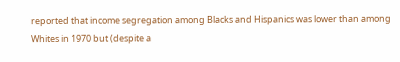reported that income segregation among Blacks and Hispanics was lower than among Whites in 1970 but (despite a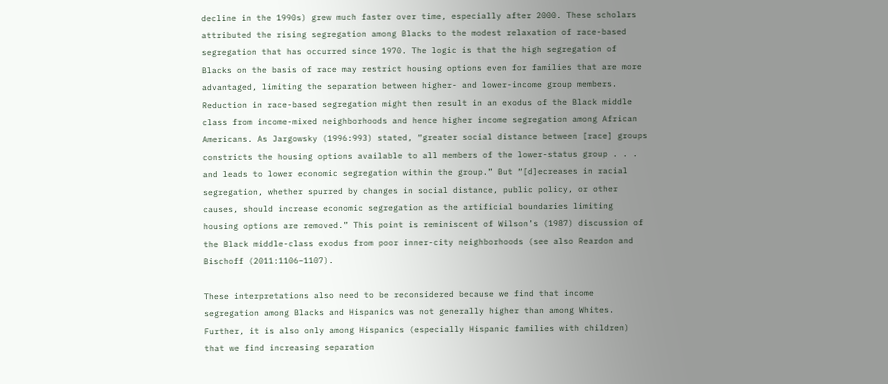decline in the 1990s) grew much faster over time, especially after 2000. These scholars attributed the rising segregation among Blacks to the modest relaxation of race-based segregation that has occurred since 1970. The logic is that the high segregation of Blacks on the basis of race may restrict housing options even for families that are more advantaged, limiting the separation between higher- and lower-income group members. Reduction in race-based segregation might then result in an exodus of the Black middle class from income-mixed neighborhoods and hence higher income segregation among African Americans. As Jargowsky (1996:993) stated, “greater social distance between [race] groups constricts the housing options available to all members of the lower-status group . . . and leads to lower economic segregation within the group.” But “[d]ecreases in racial segregation, whether spurred by changes in social distance, public policy, or other causes, should increase economic segregation as the artificial boundaries limiting housing options are removed.” This point is reminiscent of Wilson’s (1987) discussion of the Black middle-class exodus from poor inner-city neighborhoods (see also Reardon and Bischoff (2011:1106–1107).

These interpretations also need to be reconsidered because we find that income segregation among Blacks and Hispanics was not generally higher than among Whites. Further, it is also only among Hispanics (especially Hispanic families with children) that we find increasing separation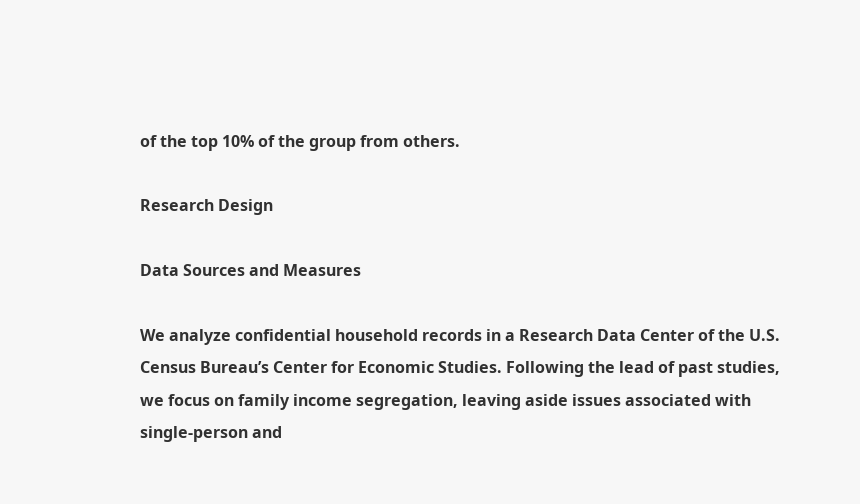of the top 10% of the group from others.

Research Design

Data Sources and Measures

We analyze confidential household records in a Research Data Center of the U.S. Census Bureau’s Center for Economic Studies. Following the lead of past studies, we focus on family income segregation, leaving aside issues associated with single-person and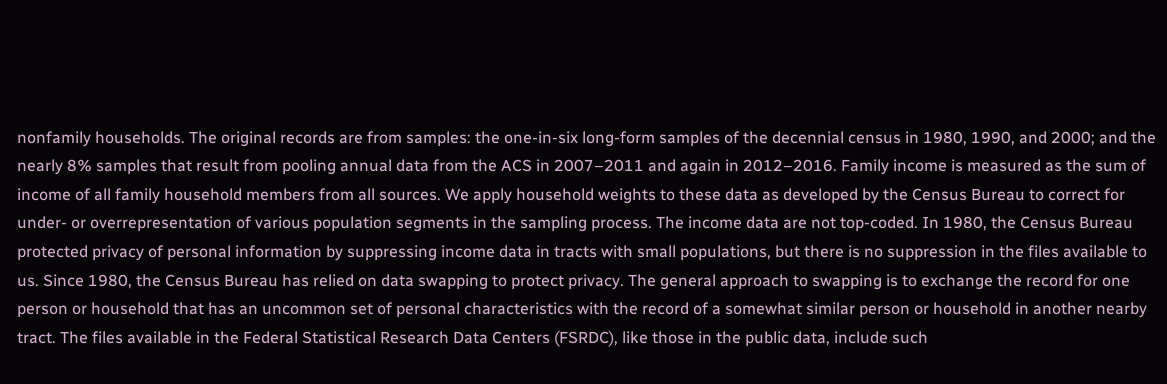nonfamily households. The original records are from samples: the one-in-six long-form samples of the decennial census in 1980, 1990, and 2000; and the nearly 8% samples that result from pooling annual data from the ACS in 2007–2011 and again in 2012–2016. Family income is measured as the sum of income of all family household members from all sources. We apply household weights to these data as developed by the Census Bureau to correct for under- or overrepresentation of various population segments in the sampling process. The income data are not top-coded. In 1980, the Census Bureau protected privacy of personal information by suppressing income data in tracts with small populations, but there is no suppression in the files available to us. Since 1980, the Census Bureau has relied on data swapping to protect privacy. The general approach to swapping is to exchange the record for one person or household that has an uncommon set of personal characteristics with the record of a somewhat similar person or household in another nearby tract. The files available in the Federal Statistical Research Data Centers (FSRDC), like those in the public data, include such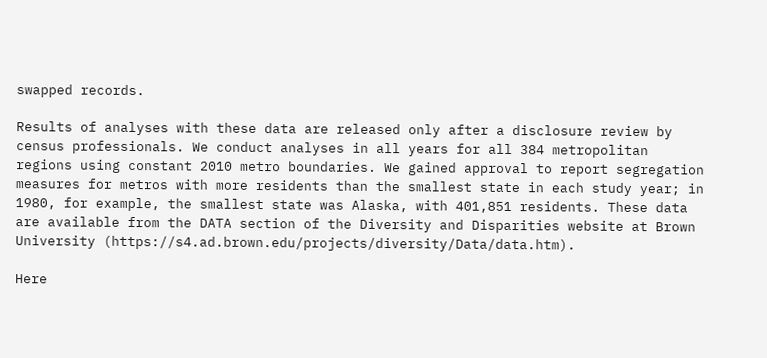swapped records.

Results of analyses with these data are released only after a disclosure review by census professionals. We conduct analyses in all years for all 384 metropolitan regions using constant 2010 metro boundaries. We gained approval to report segregation measures for metros with more residents than the smallest state in each study year; in 1980, for example, the smallest state was Alaska, with 401,851 residents. These data are available from the DATA section of the Diversity and Disparities website at Brown University (https://s4.ad.brown.edu/projects/diversity/Data/data.htm).

Here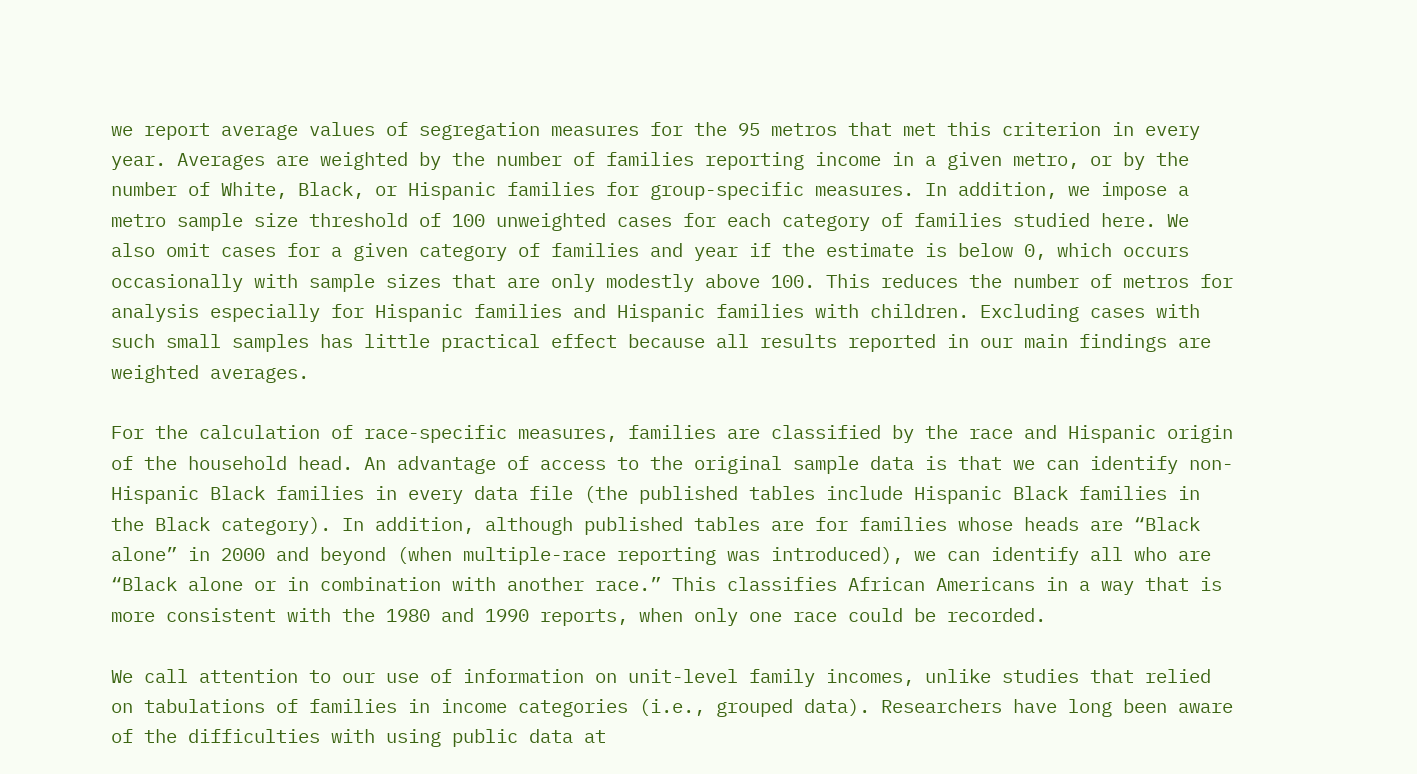we report average values of segregation measures for the 95 metros that met this criterion in every year. Averages are weighted by the number of families reporting income in a given metro, or by the number of White, Black, or Hispanic families for group-specific measures. In addition, we impose a metro sample size threshold of 100 unweighted cases for each category of families studied here. We also omit cases for a given category of families and year if the estimate is below 0, which occurs occasionally with sample sizes that are only modestly above 100. This reduces the number of metros for analysis especially for Hispanic families and Hispanic families with children. Excluding cases with such small samples has little practical effect because all results reported in our main findings are weighted averages.

For the calculation of race-specific measures, families are classified by the race and Hispanic origin of the household head. An advantage of access to the original sample data is that we can identify non-Hispanic Black families in every data file (the published tables include Hispanic Black families in the Black category). In addition, although published tables are for families whose heads are “Black alone” in 2000 and beyond (when multiple-race reporting was introduced), we can identify all who are “Black alone or in combination with another race.” This classifies African Americans in a way that is more consistent with the 1980 and 1990 reports, when only one race could be recorded.

We call attention to our use of information on unit-level family incomes, unlike studies that relied on tabulations of families in income categories (i.e., grouped data). Researchers have long been aware of the difficulties with using public data at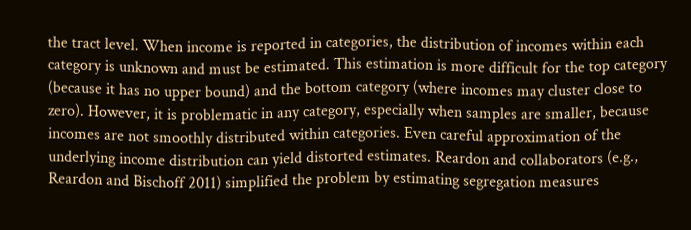the tract level. When income is reported in categories, the distribution of incomes within each category is unknown and must be estimated. This estimation is more difficult for the top category (because it has no upper bound) and the bottom category (where incomes may cluster close to zero). However, it is problematic in any category, especially when samples are smaller, because incomes are not smoothly distributed within categories. Even careful approximation of the underlying income distribution can yield distorted estimates. Reardon and collaborators (e.g., Reardon and Bischoff 2011) simplified the problem by estimating segregation measures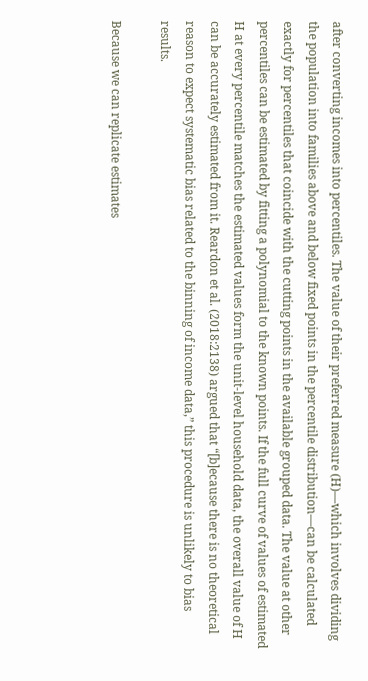after converting incomes into percentiles. The value of their preferred measure (H)—which involves dividing the population into families above and below fixed points in the percentile distribution—can be calculated exactly for percentiles that coincide with the cutting points in the available grouped data. The value at other percentiles can be estimated by fitting a polynomial to the known points. If the full curve of values of estimated H at every percentile matches the estimated values form the unit-level household data, the overall value of H can be accurately estimated from it. Reardon et al. (2018:2138) argued that “[b]ecause there is no theoretical reason to expect systematic bias related to the binning of income data,” this procedure is unlikely to bias results.

Because we can replicate estimates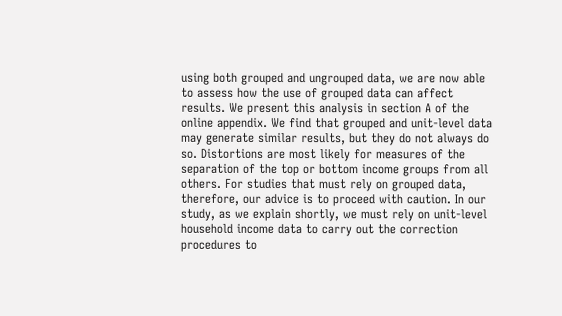using both grouped and ungrouped data, we are now able to assess how the use of grouped data can affect results. We present this analysis in section A of the online appendix. We find that grouped and unit-level data may generate similar results, but they do not always do so. Distortions are most likely for measures of the separation of the top or bottom income groups from all others. For studies that must rely on grouped data, therefore, our advice is to proceed with caution. In our study, as we explain shortly, we must rely on unit-level household income data to carry out the correction procedures to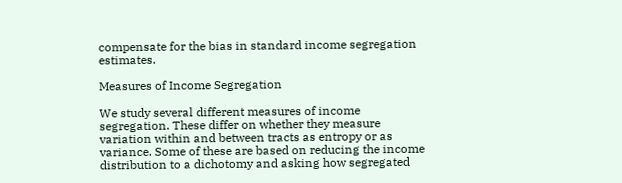compensate for the bias in standard income segregation estimates.

Measures of Income Segregation

We study several different measures of income segregation. These differ on whether they measure variation within and between tracts as entropy or as variance. Some of these are based on reducing the income distribution to a dichotomy and asking how segregated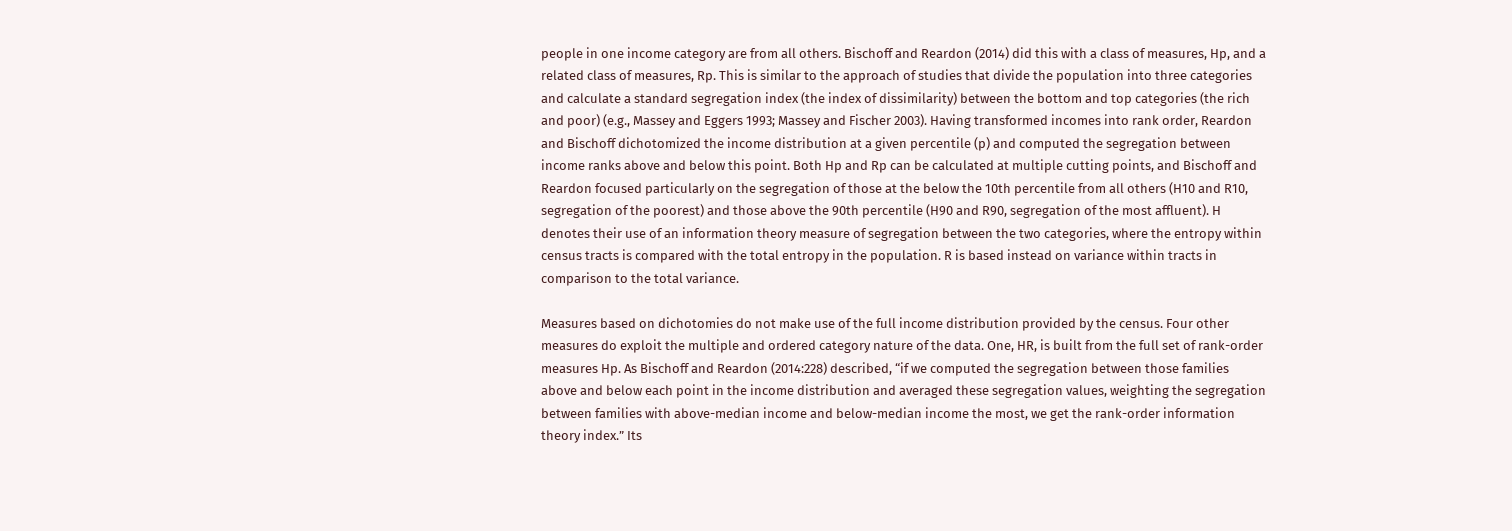people in one income category are from all others. Bischoff and Reardon (2014) did this with a class of measures, Hp, and a related class of measures, Rp. This is similar to the approach of studies that divide the population into three categories and calculate a standard segregation index (the index of dissimilarity) between the bottom and top categories (the rich and poor) (e.g., Massey and Eggers 1993; Massey and Fischer 2003). Having transformed incomes into rank order, Reardon and Bischoff dichotomized the income distribution at a given percentile (p) and computed the segregation between income ranks above and below this point. Both Hp and Rp can be calculated at multiple cutting points, and Bischoff and Reardon focused particularly on the segregation of those at the below the 10th percentile from all others (H10 and R10, segregation of the poorest) and those above the 90th percentile (H90 and R90, segregation of the most affluent). H denotes their use of an information theory measure of segregation between the two categories, where the entropy within census tracts is compared with the total entropy in the population. R is based instead on variance within tracts in comparison to the total variance.

Measures based on dichotomies do not make use of the full income distribution provided by the census. Four other measures do exploit the multiple and ordered category nature of the data. One, HR, is built from the full set of rank-order measures Hp. As Bischoff and Reardon (2014:228) described, “if we computed the segregation between those families above and below each point in the income distribution and averaged these segregation values, weighting the segregation between families with above-median income and below-median income the most, we get the rank-order information theory index.” Its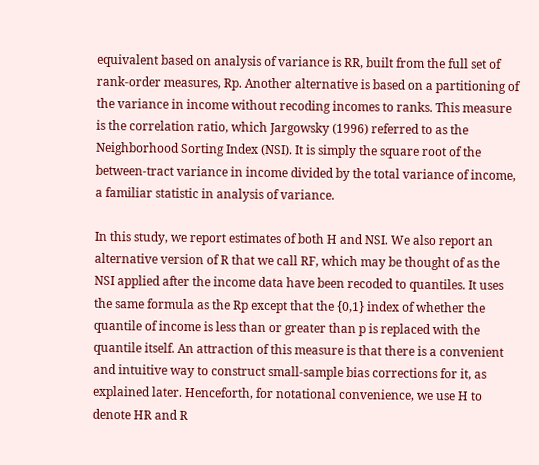equivalent based on analysis of variance is RR, built from the full set of rank-order measures, Rp. Another alternative is based on a partitioning of the variance in income without recoding incomes to ranks. This measure is the correlation ratio, which Jargowsky (1996) referred to as the Neighborhood Sorting Index (NSI). It is simply the square root of the between-tract variance in income divided by the total variance of income, a familiar statistic in analysis of variance.

In this study, we report estimates of both H and NSI. We also report an alternative version of R that we call RF, which may be thought of as the NSI applied after the income data have been recoded to quantiles. It uses the same formula as the Rp except that the {0,1} index of whether the quantile of income is less than or greater than p is replaced with the quantile itself. An attraction of this measure is that there is a convenient and intuitive way to construct small-sample bias corrections for it, as explained later. Henceforth, for notational convenience, we use H to denote HR and R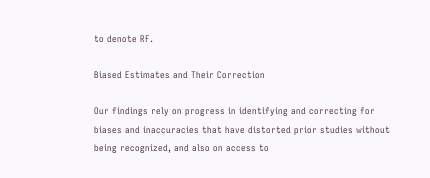to denote RF.

Biased Estimates and Their Correction

Our findings rely on progress in identifying and correcting for biases and inaccuracies that have distorted prior studies without being recognized, and also on access to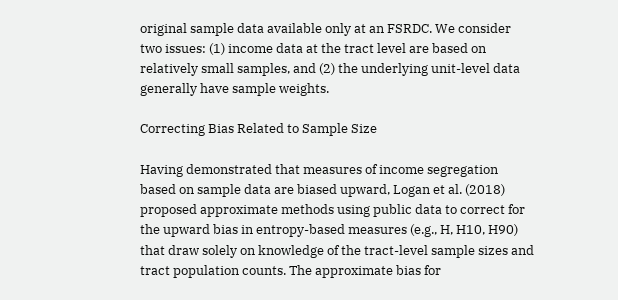original sample data available only at an FSRDC. We consider two issues: (1) income data at the tract level are based on relatively small samples, and (2) the underlying unit-level data generally have sample weights.

Correcting Bias Related to Sample Size

Having demonstrated that measures of income segregation based on sample data are biased upward, Logan et al. (2018) proposed approximate methods using public data to correct for the upward bias in entropy-based measures (e.g., H, H10, H90) that draw solely on knowledge of the tract-level sample sizes and tract population counts. The approximate bias for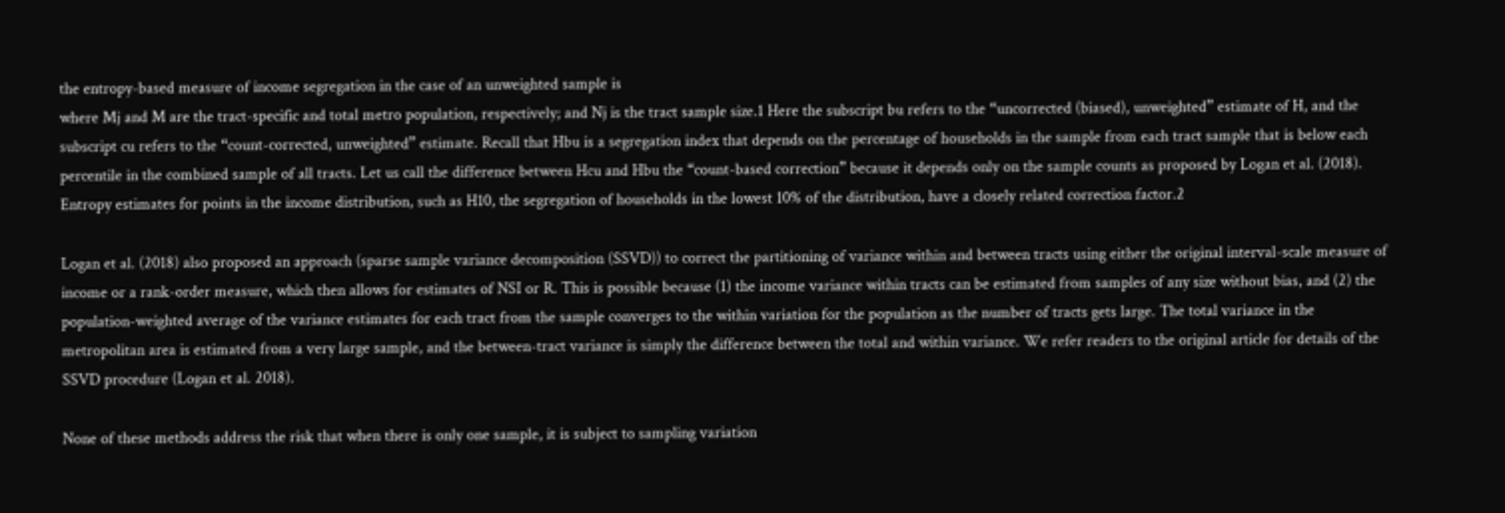the entropy-based measure of income segregation in the case of an unweighted sample is
where Mj and M are the tract-specific and total metro population, respectively; and Nj is the tract sample size.1 Here the subscript bu refers to the “uncorrected (biased), unweighted” estimate of H, and the subscript cu refers to the “count-corrected, unweighted” estimate. Recall that Hbu is a segregation index that depends on the percentage of households in the sample from each tract sample that is below each percentile in the combined sample of all tracts. Let us call the difference between Hcu and Hbu the “count-based correction” because it depends only on the sample counts as proposed by Logan et al. (2018). Entropy estimates for points in the income distribution, such as H10, the segregation of households in the lowest 10% of the distribution, have a closely related correction factor.2

Logan et al. (2018) also proposed an approach (sparse sample variance decomposition (SSVD)) to correct the partitioning of variance within and between tracts using either the original interval-scale measure of income or a rank-order measure, which then allows for estimates of NSI or R. This is possible because (1) the income variance within tracts can be estimated from samples of any size without bias, and (2) the population-weighted average of the variance estimates for each tract from the sample converges to the within variation for the population as the number of tracts gets large. The total variance in the metropolitan area is estimated from a very large sample, and the between-tract variance is simply the difference between the total and within variance. We refer readers to the original article for details of the SSVD procedure (Logan et al. 2018).

None of these methods address the risk that when there is only one sample, it is subject to sampling variation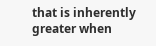that is inherently greater when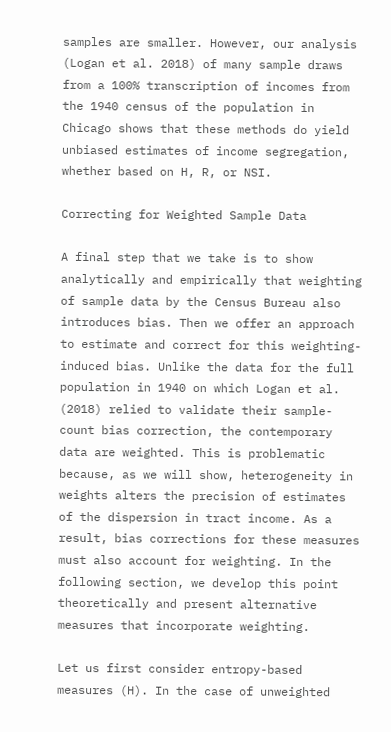samples are smaller. However, our analysis (Logan et al. 2018) of many sample draws from a 100% transcription of incomes from the 1940 census of the population in Chicago shows that these methods do yield unbiased estimates of income segregation, whether based on H, R, or NSI.

Correcting for Weighted Sample Data

A final step that we take is to show analytically and empirically that weighting of sample data by the Census Bureau also introduces bias. Then we offer an approach to estimate and correct for this weighting-induced bias. Unlike the data for the full population in 1940 on which Logan et al. (2018) relied to validate their sample-count bias correction, the contemporary data are weighted. This is problematic because, as we will show, heterogeneity in weights alters the precision of estimates of the dispersion in tract income. As a result, bias corrections for these measures must also account for weighting. In the following section, we develop this point theoretically and present alternative measures that incorporate weighting.

Let us first consider entropy-based measures (H). In the case of unweighted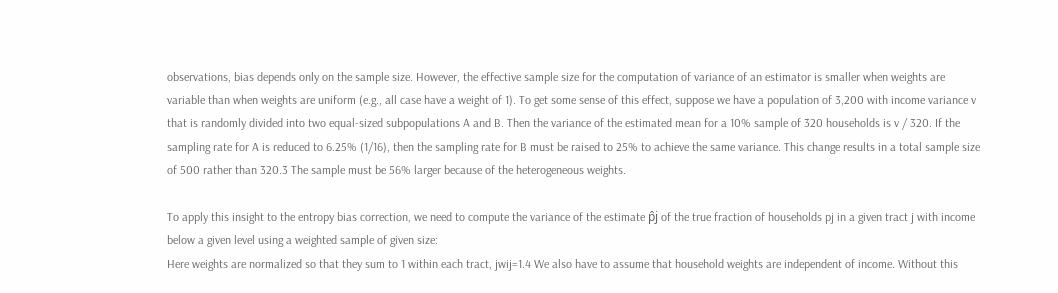observations, bias depends only on the sample size. However, the effective sample size for the computation of variance of an estimator is smaller when weights are variable than when weights are uniform (e.g., all case have a weight of 1). To get some sense of this effect, suppose we have a population of 3,200 with income variance v that is randomly divided into two equal-sized subpopulations A and B. Then the variance of the estimated mean for a 10% sample of 320 households is v / 320. If the sampling rate for A is reduced to 6.25% (1/16), then the sampling rate for B must be raised to 25% to achieve the same variance. This change results in a total sample size of 500 rather than 320.3 The sample must be 56% larger because of the heterogeneous weights.

To apply this insight to the entropy bias correction, we need to compute the variance of the estimate p̂j of the true fraction of households pj in a given tract j with income below a given level using a weighted sample of given size:
Here weights are normalized so that they sum to 1 within each tract, jwij=1.4 We also have to assume that household weights are independent of income. Without this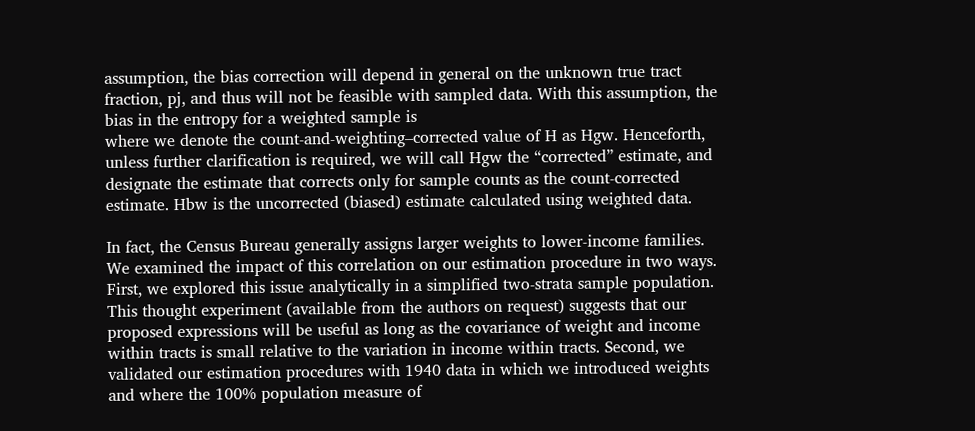assumption, the bias correction will depend in general on the unknown true tract fraction, pj, and thus will not be feasible with sampled data. With this assumption, the bias in the entropy for a weighted sample is
where we denote the count-and-weighting–corrected value of H as Hgw. Henceforth, unless further clarification is required, we will call Hgw the “corrected” estimate, and designate the estimate that corrects only for sample counts as the count-corrected estimate. Hbw is the uncorrected (biased) estimate calculated using weighted data.

In fact, the Census Bureau generally assigns larger weights to lower-income families. We examined the impact of this correlation on our estimation procedure in two ways. First, we explored this issue analytically in a simplified two-strata sample population. This thought experiment (available from the authors on request) suggests that our proposed expressions will be useful as long as the covariance of weight and income within tracts is small relative to the variation in income within tracts. Second, we validated our estimation procedures with 1940 data in which we introduced weights and where the 100% population measure of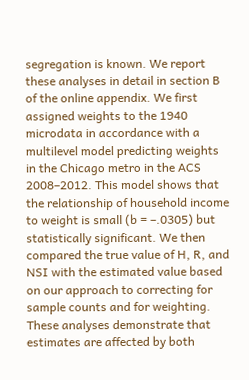segregation is known. We report these analyses in detail in section B of the online appendix. We first assigned weights to the 1940 microdata in accordance with a multilevel model predicting weights in the Chicago metro in the ACS 2008–2012. This model shows that the relationship of household income to weight is small (b = –.0305) but statistically significant. We then compared the true value of H, R, and NSI with the estimated value based on our approach to correcting for sample counts and for weighting. These analyses demonstrate that estimates are affected by both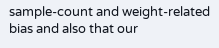sample-count and weight-related bias and also that our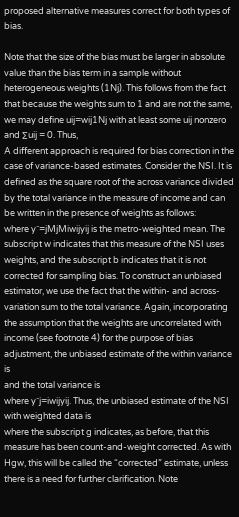proposed alternative measures correct for both types of bias.

Note that the size of the bias must be larger in absolute value than the bias term in a sample without heterogeneous weights (1Nj). This follows from the fact that because the weights sum to 1 and are not the same, we may define uij=wij1Nj with at least some uij nonzero and ∑uij = 0. Thus,
A different approach is required for bias correction in the case of variance-based estimates. Consider the NSI. It is defined as the square root of the across variance divided by the total variance in the measure of income and can be written in the presence of weights as follows:
where y¯=jMjMiwijyij is the metro-weighted mean. The subscript w indicates that this measure of the NSI uses weights, and the subscript b indicates that it is not corrected for sampling bias. To construct an unbiased estimator, we use the fact that the within- and across-variation sum to the total variance. Again, incorporating the assumption that the weights are uncorrelated with income (see footnote 4) for the purpose of bias adjustment, the unbiased estimate of the within variance is
and the total variance is
where y¯j=iwijyij. Thus, the unbiased estimate of the NSI with weighted data is
where the subscript g indicates, as before, that this measure has been count-and-weight corrected. As with Hgw, this will be called the “corrected” estimate, unless there is a need for further clarification. Note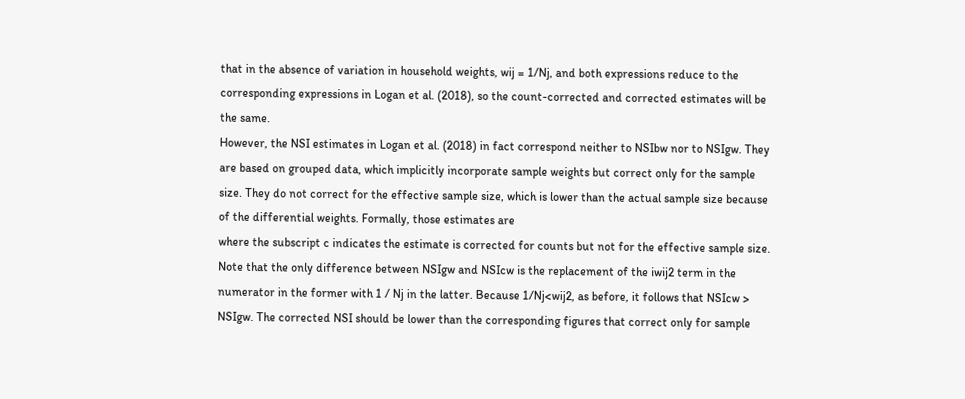that in the absence of variation in household weights, wij = 1/Nj, and both expressions reduce to the corresponding expressions in Logan et al. (2018), so the count-corrected and corrected estimates will be the same.
However, the NSI estimates in Logan et al. (2018) in fact correspond neither to NSIbw nor to NSIgw. They are based on grouped data, which implicitly incorporate sample weights but correct only for the sample size. They do not correct for the effective sample size, which is lower than the actual sample size because of the differential weights. Formally, those estimates are
where the subscript c indicates the estimate is corrected for counts but not for the effective sample size. Note that the only difference between NSIgw and NSIcw is the replacement of the iwij2 term in the numerator in the former with 1 / Nj in the latter. Because 1/Nj<wij2, as before, it follows that NSIcw > NSIgw. The corrected NSI should be lower than the corresponding figures that correct only for sample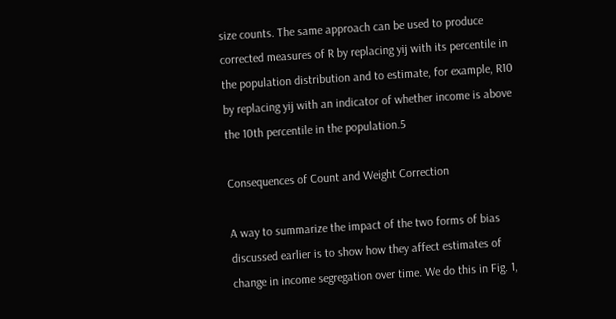size counts. The same approach can be used to produce corrected measures of R by replacing yij with its percentile in the population distribution and to estimate, for example, R10 by replacing yij with an indicator of whether income is above the 10th percentile in the population.5

Consequences of Count and Weight Correction

A way to summarize the impact of the two forms of bias discussed earlier is to show how they affect estimates of change in income segregation over time. We do this in Fig. 1,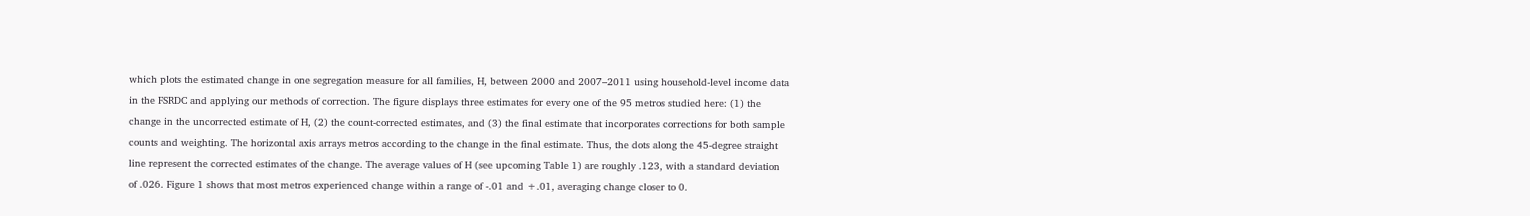which plots the estimated change in one segregation measure for all families, H, between 2000 and 2007–2011 using household-level income data in the FSRDC and applying our methods of correction. The figure displays three estimates for every one of the 95 metros studied here: (1) the change in the uncorrected estimate of H, (2) the count-corrected estimates, and (3) the final estimate that incorporates corrections for both sample counts and weighting. The horizontal axis arrays metros according to the change in the final estimate. Thus, the dots along the 45-degree straight line represent the corrected estimates of the change. The average values of H (see upcoming Table 1) are roughly .123, with a standard deviation of .026. Figure 1 shows that most metros experienced change within a range of -.01 and +.01, averaging change closer to 0.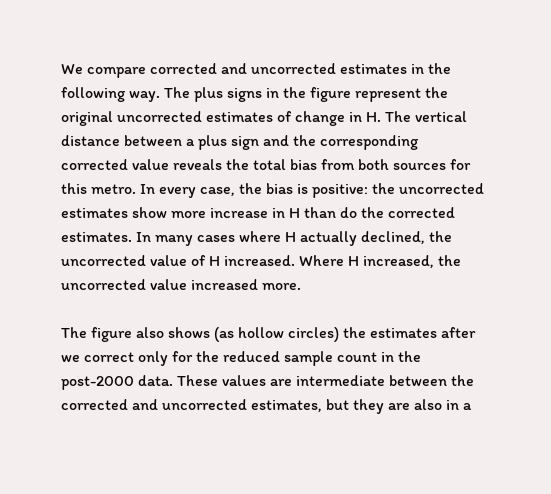We compare corrected and uncorrected estimates in the following way. The plus signs in the figure represent the original uncorrected estimates of change in H. The vertical distance between a plus sign and the corresponding corrected value reveals the total bias from both sources for this metro. In every case, the bias is positive: the uncorrected estimates show more increase in H than do the corrected estimates. In many cases where H actually declined, the uncorrected value of H increased. Where H increased, the uncorrected value increased more.

The figure also shows (as hollow circles) the estimates after we correct only for the reduced sample count in the post-2000 data. These values are intermediate between the corrected and uncorrected estimates, but they are also in a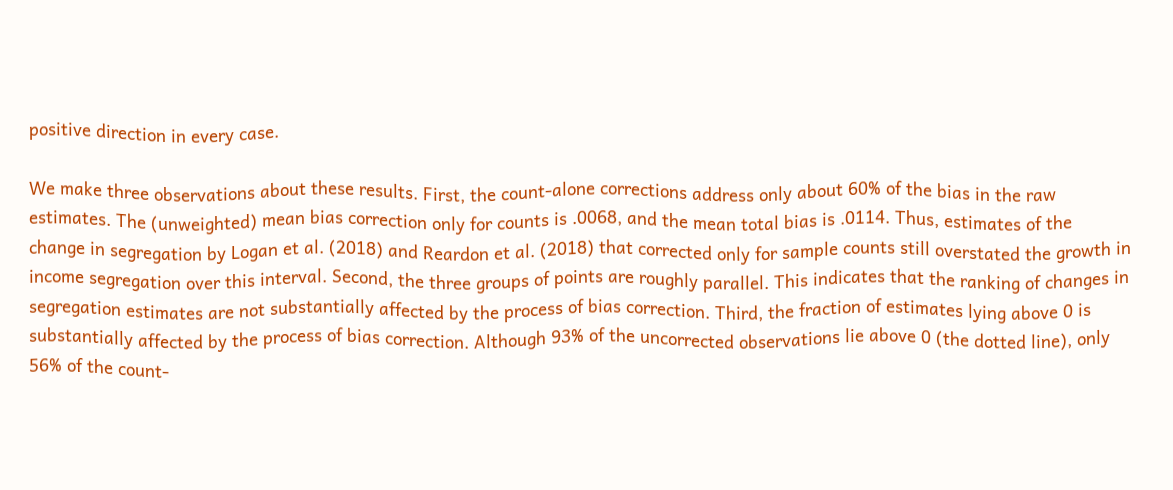positive direction in every case.

We make three observations about these results. First, the count-alone corrections address only about 60% of the bias in the raw estimates. The (unweighted) mean bias correction only for counts is .0068, and the mean total bias is .0114. Thus, estimates of the change in segregation by Logan et al. (2018) and Reardon et al. (2018) that corrected only for sample counts still overstated the growth in income segregation over this interval. Second, the three groups of points are roughly parallel. This indicates that the ranking of changes in segregation estimates are not substantially affected by the process of bias correction. Third, the fraction of estimates lying above 0 is substantially affected by the process of bias correction. Although 93% of the uncorrected observations lie above 0 (the dotted line), only 56% of the count-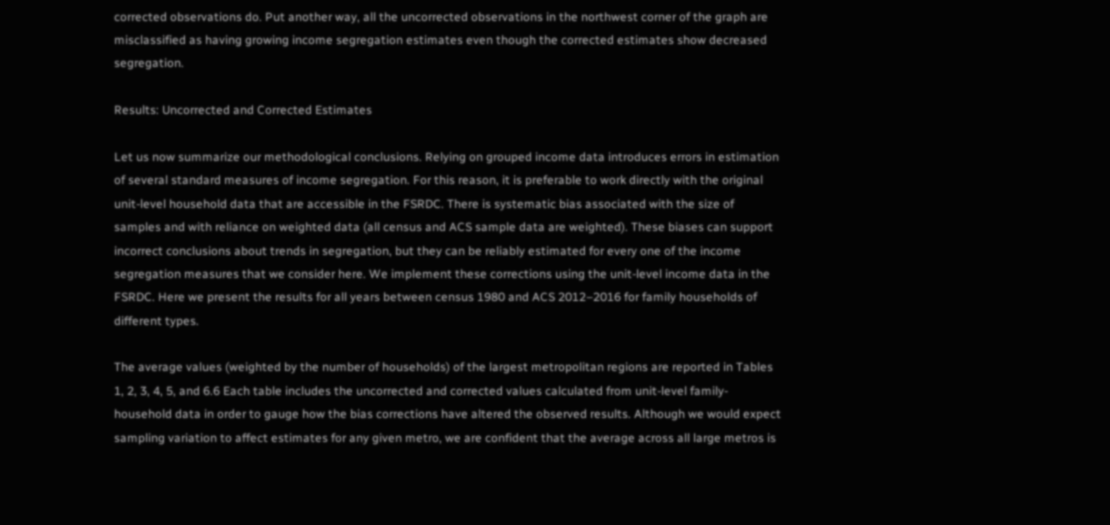corrected observations do. Put another way, all the uncorrected observations in the northwest corner of the graph are misclassified as having growing income segregation estimates even though the corrected estimates show decreased segregation.

Results: Uncorrected and Corrected Estimates

Let us now summarize our methodological conclusions. Relying on grouped income data introduces errors in estimation of several standard measures of income segregation. For this reason, it is preferable to work directly with the original unit-level household data that are accessible in the FSRDC. There is systematic bias associated with the size of samples and with reliance on weighted data (all census and ACS sample data are weighted). These biases can support incorrect conclusions about trends in segregation, but they can be reliably estimated for every one of the income segregation measures that we consider here. We implement these corrections using the unit-level income data in the FSRDC. Here we present the results for all years between census 1980 and ACS 2012–2016 for family households of different types.

The average values (weighted by the number of households) of the largest metropolitan regions are reported in Tables 1, 2, 3, 4, 5, and 6.6 Each table includes the uncorrected and corrected values calculated from unit-level family-household data in order to gauge how the bias corrections have altered the observed results. Although we would expect sampling variation to affect estimates for any given metro, we are confident that the average across all large metros is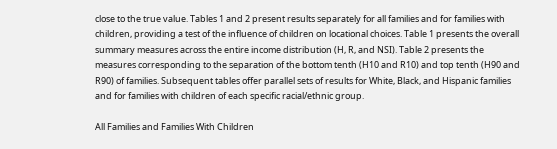close to the true value. Tables 1 and 2 present results separately for all families and for families with children, providing a test of the influence of children on locational choices. Table 1 presents the overall summary measures across the entire income distribution (H, R, and NSI). Table 2 presents the measures corresponding to the separation of the bottom tenth (H10 and R10) and top tenth (H90 and R90) of families. Subsequent tables offer parallel sets of results for White, Black, and Hispanic families and for families with children of each specific racial/ethnic group.

All Families and Families With Children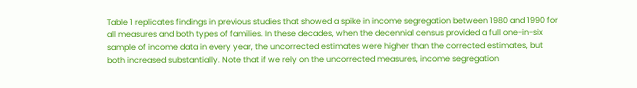Table 1 replicates findings in previous studies that showed a spike in income segregation between 1980 and 1990 for all measures and both types of families. In these decades, when the decennial census provided a full one-in-six sample of income data in every year, the uncorrected estimates were higher than the corrected estimates, but both increased substantially. Note that if we rely on the uncorrected measures, income segregation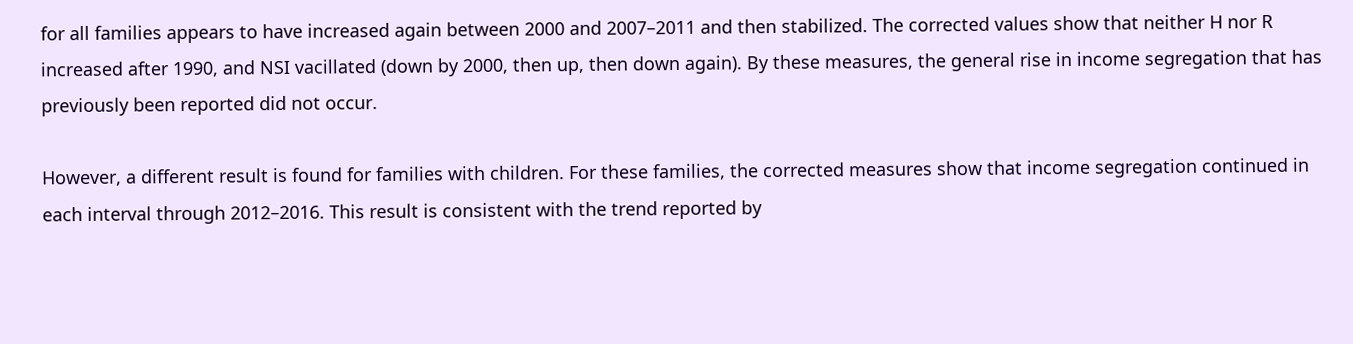for all families appears to have increased again between 2000 and 2007–2011 and then stabilized. The corrected values show that neither H nor R increased after 1990, and NSI vacillated (down by 2000, then up, then down again). By these measures, the general rise in income segregation that has previously been reported did not occur.

However, a different result is found for families with children. For these families, the corrected measures show that income segregation continued in each interval through 2012–2016. This result is consistent with the trend reported by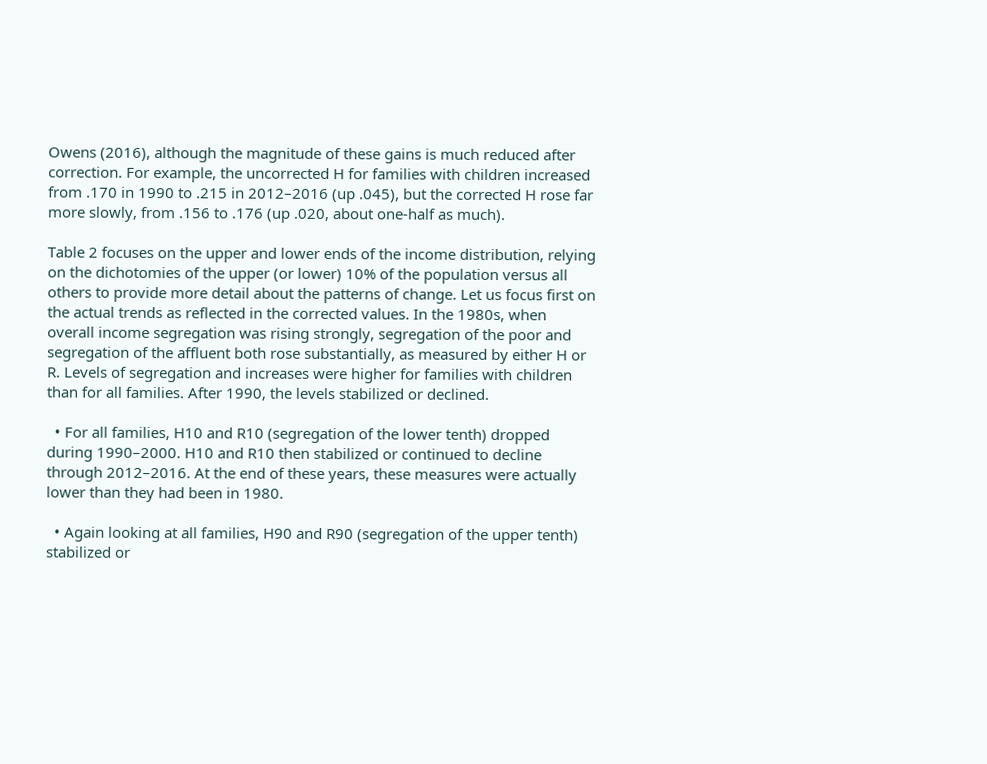Owens (2016), although the magnitude of these gains is much reduced after correction. For example, the uncorrected H for families with children increased from .170 in 1990 to .215 in 2012–2016 (up .045), but the corrected H rose far more slowly, from .156 to .176 (up .020, about one-half as much).

Table 2 focuses on the upper and lower ends of the income distribution, relying on the dichotomies of the upper (or lower) 10% of the population versus all others to provide more detail about the patterns of change. Let us focus first on the actual trends as reflected in the corrected values. In the 1980s, when overall income segregation was rising strongly, segregation of the poor and segregation of the affluent both rose substantially, as measured by either H or R. Levels of segregation and increases were higher for families with children than for all families. After 1990, the levels stabilized or declined.

  • For all families, H10 and R10 (segregation of the lower tenth) dropped during 1990–2000. H10 and R10 then stabilized or continued to decline through 2012–2016. At the end of these years, these measures were actually lower than they had been in 1980.

  • Again looking at all families, H90 and R90 (segregation of the upper tenth) stabilized or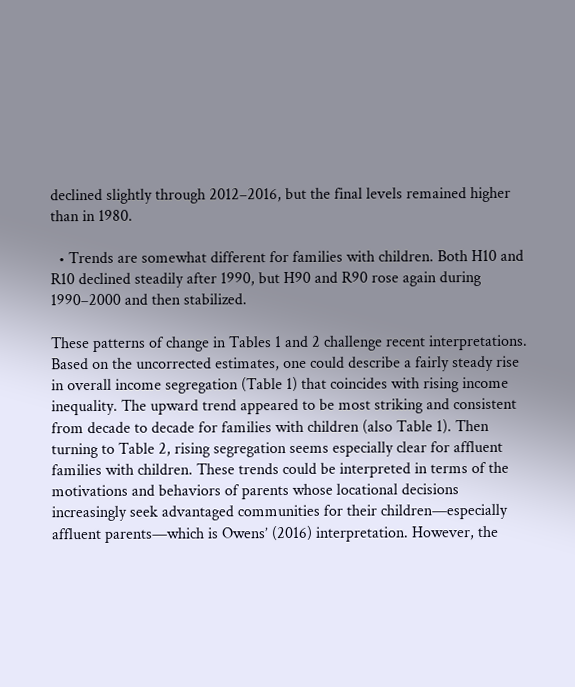declined slightly through 2012–2016, but the final levels remained higher than in 1980.

  • Trends are somewhat different for families with children. Both H10 and R10 declined steadily after 1990, but H90 and R90 rose again during 1990–2000 and then stabilized.

These patterns of change in Tables 1 and 2 challenge recent interpretations. Based on the uncorrected estimates, one could describe a fairly steady rise in overall income segregation (Table 1) that coincides with rising income inequality. The upward trend appeared to be most striking and consistent from decade to decade for families with children (also Table 1). Then turning to Table 2, rising segregation seems especially clear for affluent families with children. These trends could be interpreted in terms of the motivations and behaviors of parents whose locational decisions increasingly seek advantaged communities for their children—especially affluent parents—which is Owens’ (2016) interpretation. However, the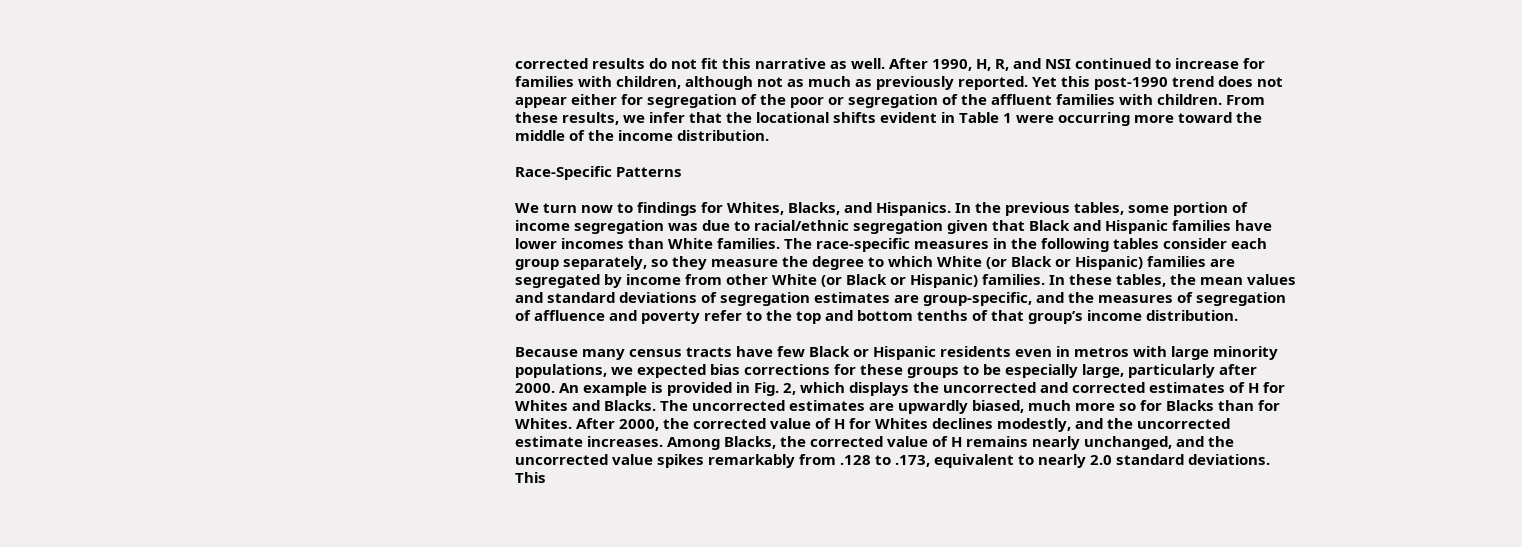corrected results do not fit this narrative as well. After 1990, H, R, and NSI continued to increase for families with children, although not as much as previously reported. Yet this post-1990 trend does not appear either for segregation of the poor or segregation of the affluent families with children. From these results, we infer that the locational shifts evident in Table 1 were occurring more toward the middle of the income distribution.

Race-Specific Patterns

We turn now to findings for Whites, Blacks, and Hispanics. In the previous tables, some portion of income segregation was due to racial/ethnic segregation given that Black and Hispanic families have lower incomes than White families. The race-specific measures in the following tables consider each group separately, so they measure the degree to which White (or Black or Hispanic) families are segregated by income from other White (or Black or Hispanic) families. In these tables, the mean values and standard deviations of segregation estimates are group-specific, and the measures of segregation of affluence and poverty refer to the top and bottom tenths of that group’s income distribution.

Because many census tracts have few Black or Hispanic residents even in metros with large minority populations, we expected bias corrections for these groups to be especially large, particularly after 2000. An example is provided in Fig. 2, which displays the uncorrected and corrected estimates of H for Whites and Blacks. The uncorrected estimates are upwardly biased, much more so for Blacks than for Whites. After 2000, the corrected value of H for Whites declines modestly, and the uncorrected estimate increases. Among Blacks, the corrected value of H remains nearly unchanged, and the uncorrected value spikes remarkably from .128 to .173, equivalent to nearly 2.0 standard deviations. This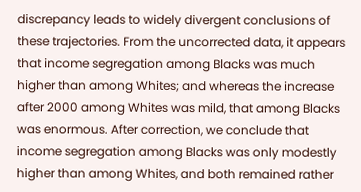discrepancy leads to widely divergent conclusions of these trajectories. From the uncorrected data, it appears that income segregation among Blacks was much higher than among Whites; and whereas the increase after 2000 among Whites was mild, that among Blacks was enormous. After correction, we conclude that income segregation among Blacks was only modestly higher than among Whites, and both remained rather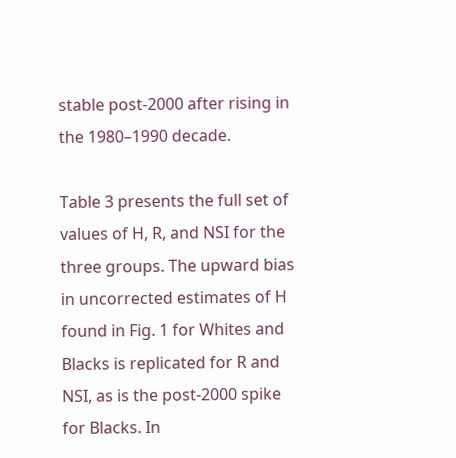stable post-2000 after rising in the 1980–1990 decade.

Table 3 presents the full set of values of H, R, and NSI for the three groups. The upward bias in uncorrected estimates of H found in Fig. 1 for Whites and Blacks is replicated for R and NSI, as is the post-2000 spike for Blacks. In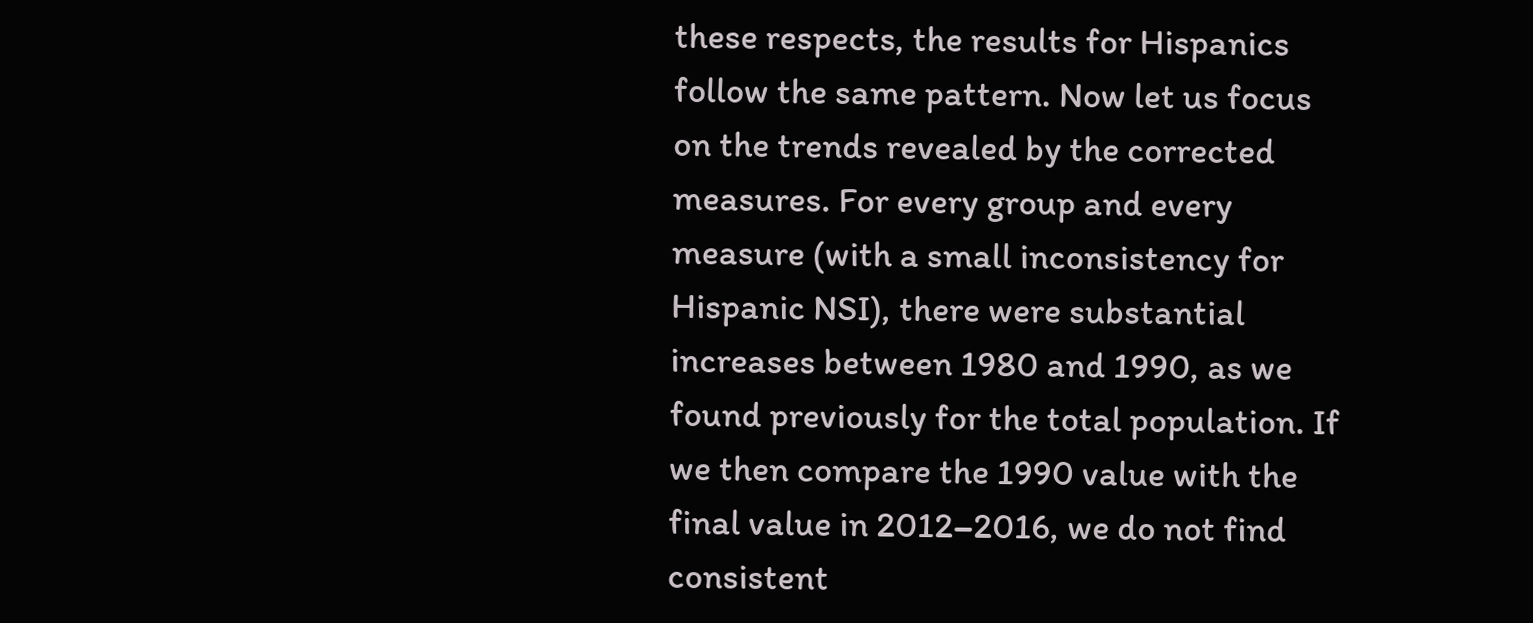these respects, the results for Hispanics follow the same pattern. Now let us focus on the trends revealed by the corrected measures. For every group and every measure (with a small inconsistency for Hispanic NSI), there were substantial increases between 1980 and 1990, as we found previously for the total population. If we then compare the 1990 value with the final value in 2012–2016, we do not find consistent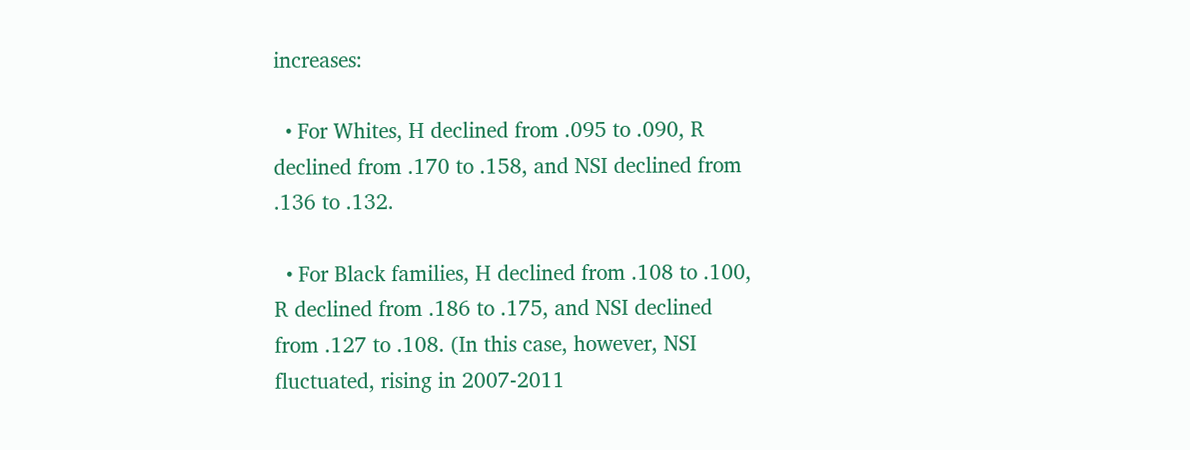increases:

  • For Whites, H declined from .095 to .090, R declined from .170 to .158, and NSI declined from .136 to .132.

  • For Black families, H declined from .108 to .100, R declined from .186 to .175, and NSI declined from .127 to .108. (In this case, however, NSI fluctuated, rising in 2007-2011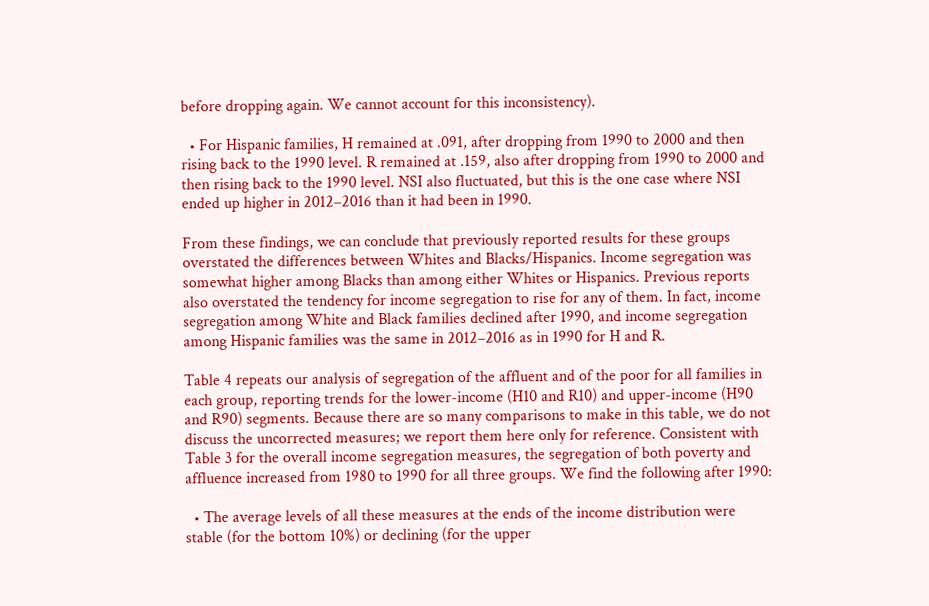before dropping again. We cannot account for this inconsistency).

  • For Hispanic families, H remained at .091, after dropping from 1990 to 2000 and then rising back to the 1990 level. R remained at .159, also after dropping from 1990 to 2000 and then rising back to the 1990 level. NSI also fluctuated, but this is the one case where NSI ended up higher in 2012–2016 than it had been in 1990.

From these findings, we can conclude that previously reported results for these groups overstated the differences between Whites and Blacks/Hispanics. Income segregation was somewhat higher among Blacks than among either Whites or Hispanics. Previous reports also overstated the tendency for income segregation to rise for any of them. In fact, income segregation among White and Black families declined after 1990, and income segregation among Hispanic families was the same in 2012–2016 as in 1990 for H and R.

Table 4 repeats our analysis of segregation of the affluent and of the poor for all families in each group, reporting trends for the lower-income (H10 and R10) and upper-income (H90 and R90) segments. Because there are so many comparisons to make in this table, we do not discuss the uncorrected measures; we report them here only for reference. Consistent with Table 3 for the overall income segregation measures, the segregation of both poverty and affluence increased from 1980 to 1990 for all three groups. We find the following after 1990:

  • The average levels of all these measures at the ends of the income distribution were stable (for the bottom 10%) or declining (for the upper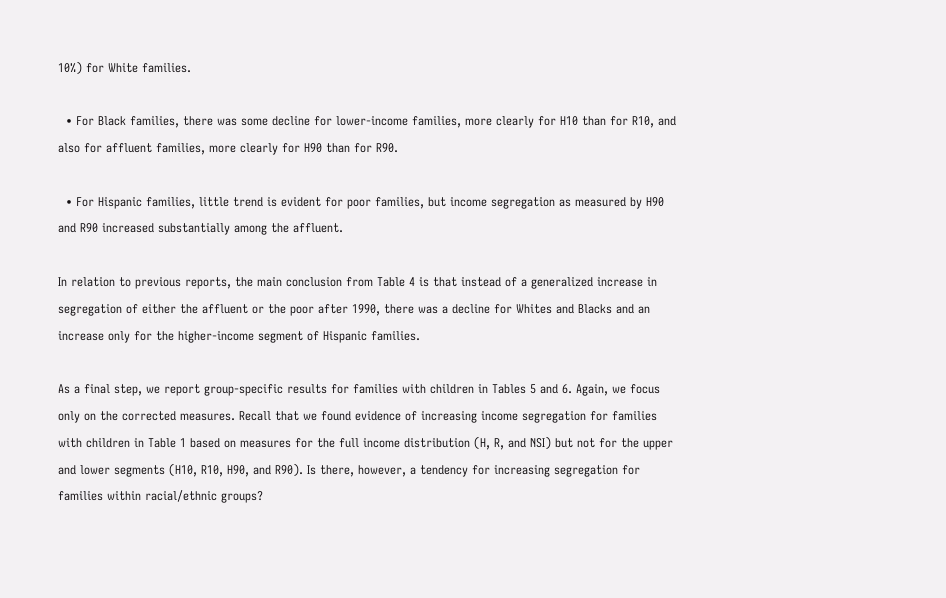10%) for White families.

  • For Black families, there was some decline for lower-income families, more clearly for H10 than for R10, and also for affluent families, more clearly for H90 than for R90.

  • For Hispanic families, little trend is evident for poor families, but income segregation as measured by H90 and R90 increased substantially among the affluent.

In relation to previous reports, the main conclusion from Table 4 is that instead of a generalized increase in segregation of either the affluent or the poor after 1990, there was a decline for Whites and Blacks and an increase only for the higher-income segment of Hispanic families.

As a final step, we report group-specific results for families with children in Tables 5 and 6. Again, we focus only on the corrected measures. Recall that we found evidence of increasing income segregation for families with children in Table 1 based on measures for the full income distribution (H, R, and NSI) but not for the upper and lower segments (H10, R10, H90, and R90). Is there, however, a tendency for increasing segregation for families within racial/ethnic groups?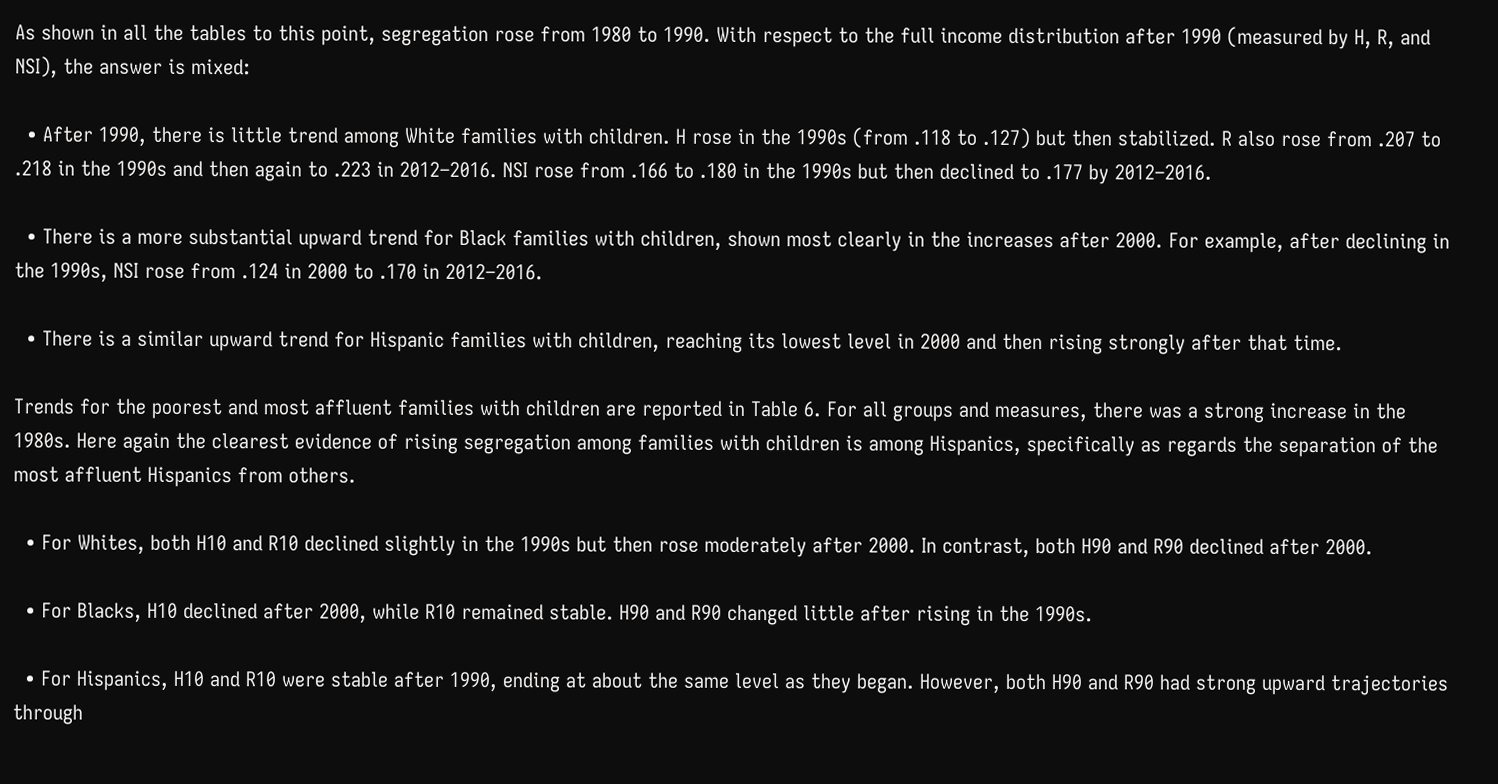As shown in all the tables to this point, segregation rose from 1980 to 1990. With respect to the full income distribution after 1990 (measured by H, R, and NSI), the answer is mixed:

  • After 1990, there is little trend among White families with children. H rose in the 1990s (from .118 to .127) but then stabilized. R also rose from .207 to .218 in the 1990s and then again to .223 in 2012–2016. NSI rose from .166 to .180 in the 1990s but then declined to .177 by 2012–2016.

  • There is a more substantial upward trend for Black families with children, shown most clearly in the increases after 2000. For example, after declining in the 1990s, NSI rose from .124 in 2000 to .170 in 2012–2016.

  • There is a similar upward trend for Hispanic families with children, reaching its lowest level in 2000 and then rising strongly after that time.

Trends for the poorest and most affluent families with children are reported in Table 6. For all groups and measures, there was a strong increase in the 1980s. Here again the clearest evidence of rising segregation among families with children is among Hispanics, specifically as regards the separation of the most affluent Hispanics from others.

  • For Whites, both H10 and R10 declined slightly in the 1990s but then rose moderately after 2000. In contrast, both H90 and R90 declined after 2000.

  • For Blacks, H10 declined after 2000, while R10 remained stable. H90 and R90 changed little after rising in the 1990s.

  • For Hispanics, H10 and R10 were stable after 1990, ending at about the same level as they began. However, both H90 and R90 had strong upward trajectories through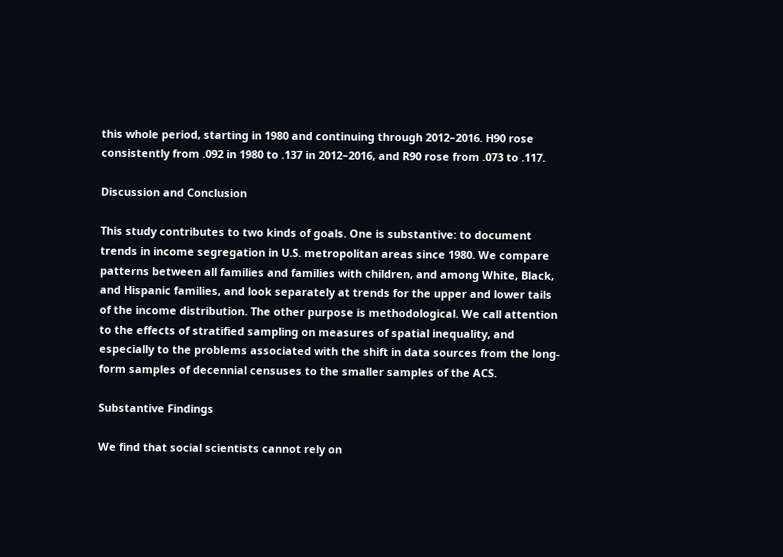this whole period, starting in 1980 and continuing through 2012–2016. H90 rose consistently from .092 in 1980 to .137 in 2012–2016, and R90 rose from .073 to .117.

Discussion and Conclusion

This study contributes to two kinds of goals. One is substantive: to document trends in income segregation in U.S. metropolitan areas since 1980. We compare patterns between all families and families with children, and among White, Black, and Hispanic families, and look separately at trends for the upper and lower tails of the income distribution. The other purpose is methodological. We call attention to the effects of stratified sampling on measures of spatial inequality, and especially to the problems associated with the shift in data sources from the long-form samples of decennial censuses to the smaller samples of the ACS.

Substantive Findings

We find that social scientists cannot rely on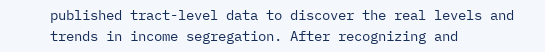published tract-level data to discover the real levels and trends in income segregation. After recognizing and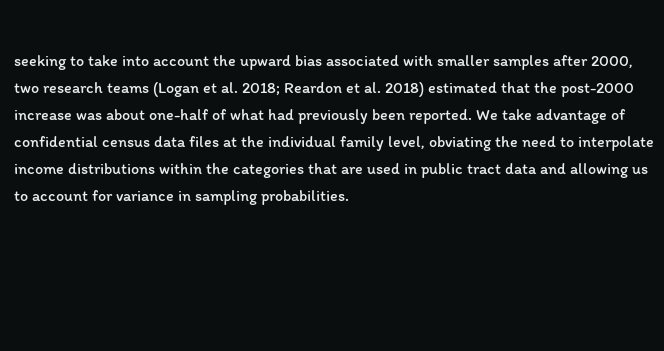seeking to take into account the upward bias associated with smaller samples after 2000, two research teams (Logan et al. 2018; Reardon et al. 2018) estimated that the post-2000 increase was about one-half of what had previously been reported. We take advantage of confidential census data files at the individual family level, obviating the need to interpolate income distributions within the categories that are used in public tract data and allowing us to account for variance in sampling probabilities.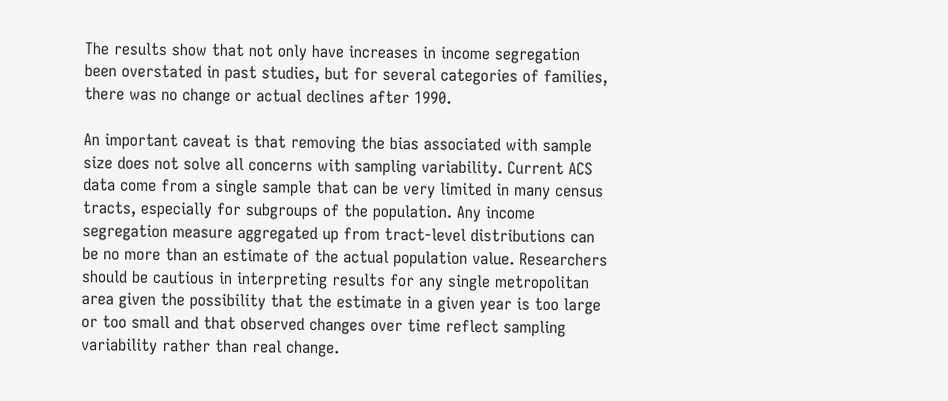The results show that not only have increases in income segregation been overstated in past studies, but for several categories of families, there was no change or actual declines after 1990.

An important caveat is that removing the bias associated with sample size does not solve all concerns with sampling variability. Current ACS data come from a single sample that can be very limited in many census tracts, especially for subgroups of the population. Any income segregation measure aggregated up from tract-level distributions can be no more than an estimate of the actual population value. Researchers should be cautious in interpreting results for any single metropolitan area given the possibility that the estimate in a given year is too large or too small and that observed changes over time reflect sampling variability rather than real change.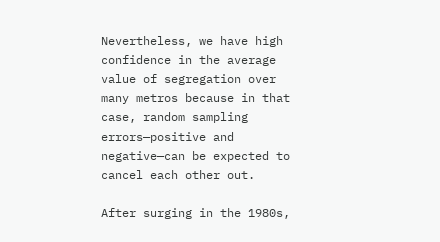Nevertheless, we have high confidence in the average value of segregation over many metros because in that case, random sampling errors—positive and negative—can be expected to cancel each other out.

After surging in the 1980s,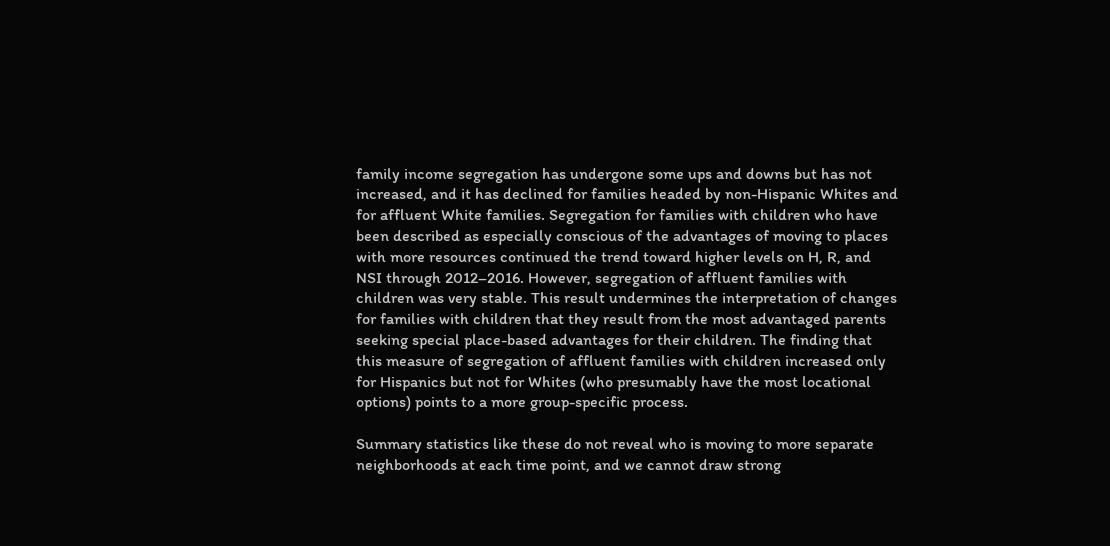family income segregation has undergone some ups and downs but has not increased, and it has declined for families headed by non-Hispanic Whites and for affluent White families. Segregation for families with children who have been described as especially conscious of the advantages of moving to places with more resources continued the trend toward higher levels on H, R, and NSI through 2012–2016. However, segregation of affluent families with children was very stable. This result undermines the interpretation of changes for families with children that they result from the most advantaged parents seeking special place-based advantages for their children. The finding that this measure of segregation of affluent families with children increased only for Hispanics but not for Whites (who presumably have the most locational options) points to a more group-specific process.

Summary statistics like these do not reveal who is moving to more separate neighborhoods at each time point, and we cannot draw strong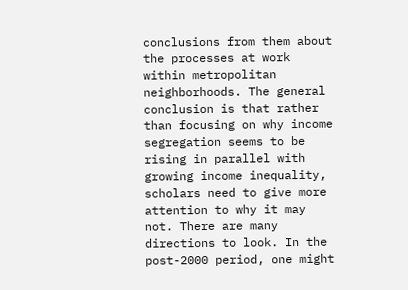conclusions from them about the processes at work within metropolitan neighborhoods. The general conclusion is that rather than focusing on why income segregation seems to be rising in parallel with growing income inequality, scholars need to give more attention to why it may not. There are many directions to look. In the post-2000 period, one might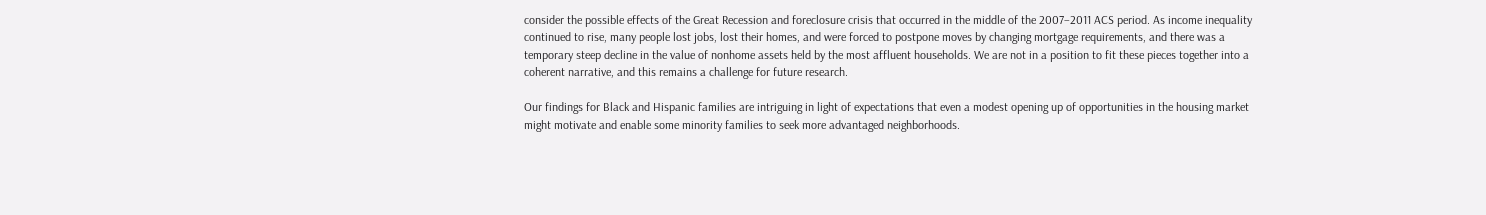consider the possible effects of the Great Recession and foreclosure crisis that occurred in the middle of the 2007–2011 ACS period. As income inequality continued to rise, many people lost jobs, lost their homes, and were forced to postpone moves by changing mortgage requirements, and there was a temporary steep decline in the value of nonhome assets held by the most affluent households. We are not in a position to fit these pieces together into a coherent narrative, and this remains a challenge for future research.

Our findings for Black and Hispanic families are intriguing in light of expectations that even a modest opening up of opportunities in the housing market might motivate and enable some minority families to seek more advantaged neighborhoods.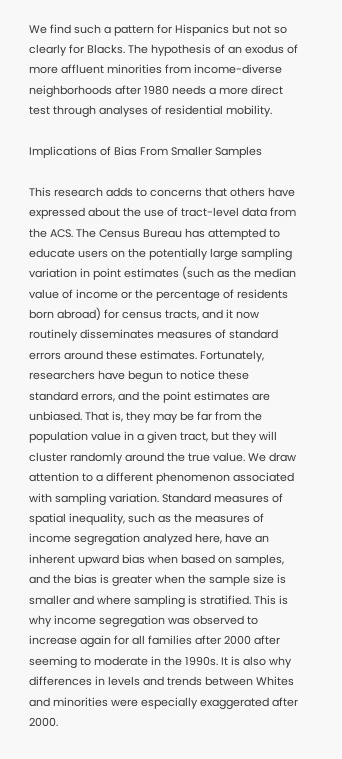We find such a pattern for Hispanics but not so clearly for Blacks. The hypothesis of an exodus of more affluent minorities from income-diverse neighborhoods after 1980 needs a more direct test through analyses of residential mobility.

Implications of Bias From Smaller Samples

This research adds to concerns that others have expressed about the use of tract-level data from the ACS. The Census Bureau has attempted to educate users on the potentially large sampling variation in point estimates (such as the median value of income or the percentage of residents born abroad) for census tracts, and it now routinely disseminates measures of standard errors around these estimates. Fortunately, researchers have begun to notice these standard errors, and the point estimates are unbiased. That is, they may be far from the population value in a given tract, but they will cluster randomly around the true value. We draw attention to a different phenomenon associated with sampling variation. Standard measures of spatial inequality, such as the measures of income segregation analyzed here, have an inherent upward bias when based on samples, and the bias is greater when the sample size is smaller and where sampling is stratified. This is why income segregation was observed to increase again for all families after 2000 after seeming to moderate in the 1990s. It is also why differences in levels and trends between Whites and minorities were especially exaggerated after 2000.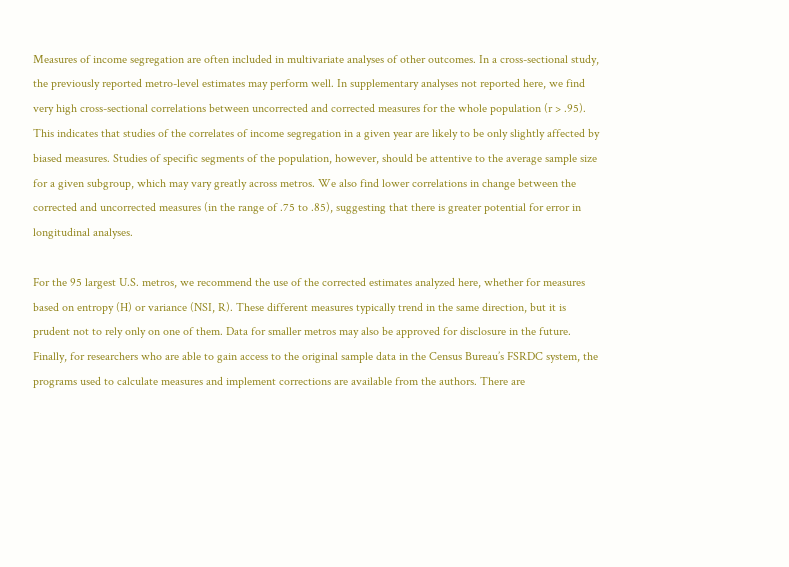Measures of income segregation are often included in multivariate analyses of other outcomes. In a cross-sectional study, the previously reported metro-level estimates may perform well. In supplementary analyses not reported here, we find very high cross-sectional correlations between uncorrected and corrected measures for the whole population (r > .95). This indicates that studies of the correlates of income segregation in a given year are likely to be only slightly affected by biased measures. Studies of specific segments of the population, however, should be attentive to the average sample size for a given subgroup, which may vary greatly across metros. We also find lower correlations in change between the corrected and uncorrected measures (in the range of .75 to .85), suggesting that there is greater potential for error in longitudinal analyses.

For the 95 largest U.S. metros, we recommend the use of the corrected estimates analyzed here, whether for measures based on entropy (H) or variance (NSI, R). These different measures typically trend in the same direction, but it is prudent not to rely only on one of them. Data for smaller metros may also be approved for disclosure in the future. Finally, for researchers who are able to gain access to the original sample data in the Census Bureau’s FSRDC system, the programs used to calculate measures and implement corrections are available from the authors. There are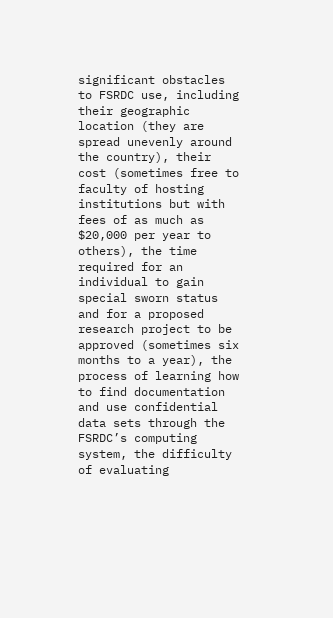significant obstacles to FSRDC use, including their geographic location (they are spread unevenly around the country), their cost (sometimes free to faculty of hosting institutions but with fees of as much as $20,000 per year to others), the time required for an individual to gain special sworn status and for a proposed research project to be approved (sometimes six months to a year), the process of learning how to find documentation and use confidential data sets through the FSRDC’s computing system, the difficulty of evaluating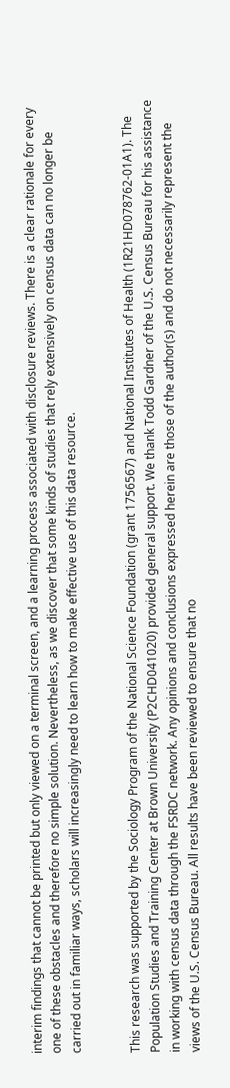interim findings that cannot be printed but only viewed on a terminal screen, and a learning process associated with disclosure reviews. There is a clear rationale for every one of these obstacles and therefore no simple solution. Nevertheless, as we discover that some kinds of studies that rely extensively on census data can no longer be carried out in familiar ways, scholars will increasingly need to learn how to make effective use of this data resource.


This research was supported by the Sociology Program of the National Science Foundation (grant 1756567) and National Institutes of Health (1R21HD078762-01A1). The Population Studies and Training Center at Brown University (P2CHD041020) provided general support. We thank Todd Gardner of the U.S. Census Bureau for his assistance in working with census data through the FSRDC network. Any opinions and conclusions expressed herein are those of the author(s) and do not necessarily represent the views of the U.S. Census Bureau. All results have been reviewed to ensure that no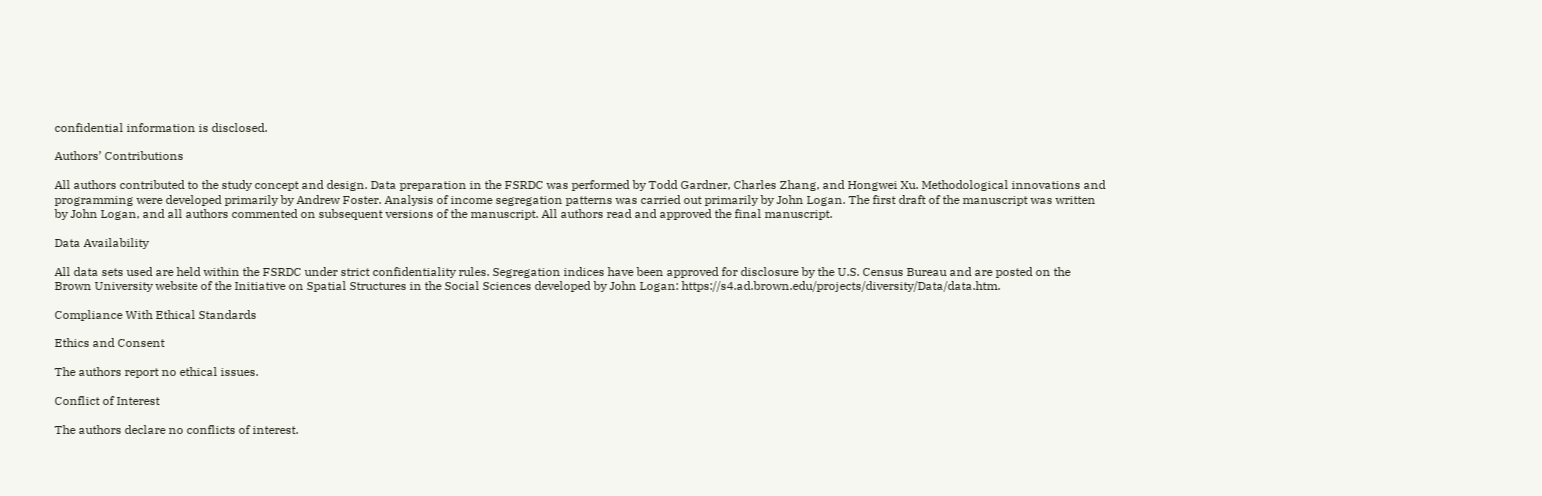confidential information is disclosed.

Authors’ Contributions

All authors contributed to the study concept and design. Data preparation in the FSRDC was performed by Todd Gardner, Charles Zhang, and Hongwei Xu. Methodological innovations and programming were developed primarily by Andrew Foster. Analysis of income segregation patterns was carried out primarily by John Logan. The first draft of the manuscript was written by John Logan, and all authors commented on subsequent versions of the manuscript. All authors read and approved the final manuscript.

Data Availability

All data sets used are held within the FSRDC under strict confidentiality rules. Segregation indices have been approved for disclosure by the U.S. Census Bureau and are posted on the Brown University website of the Initiative on Spatial Structures in the Social Sciences developed by John Logan: https://s4.ad.brown.edu/projects/diversity/Data/data.htm.

Compliance With Ethical Standards

Ethics and Consent

The authors report no ethical issues.

Conflict of Interest

The authors declare no conflicts of interest.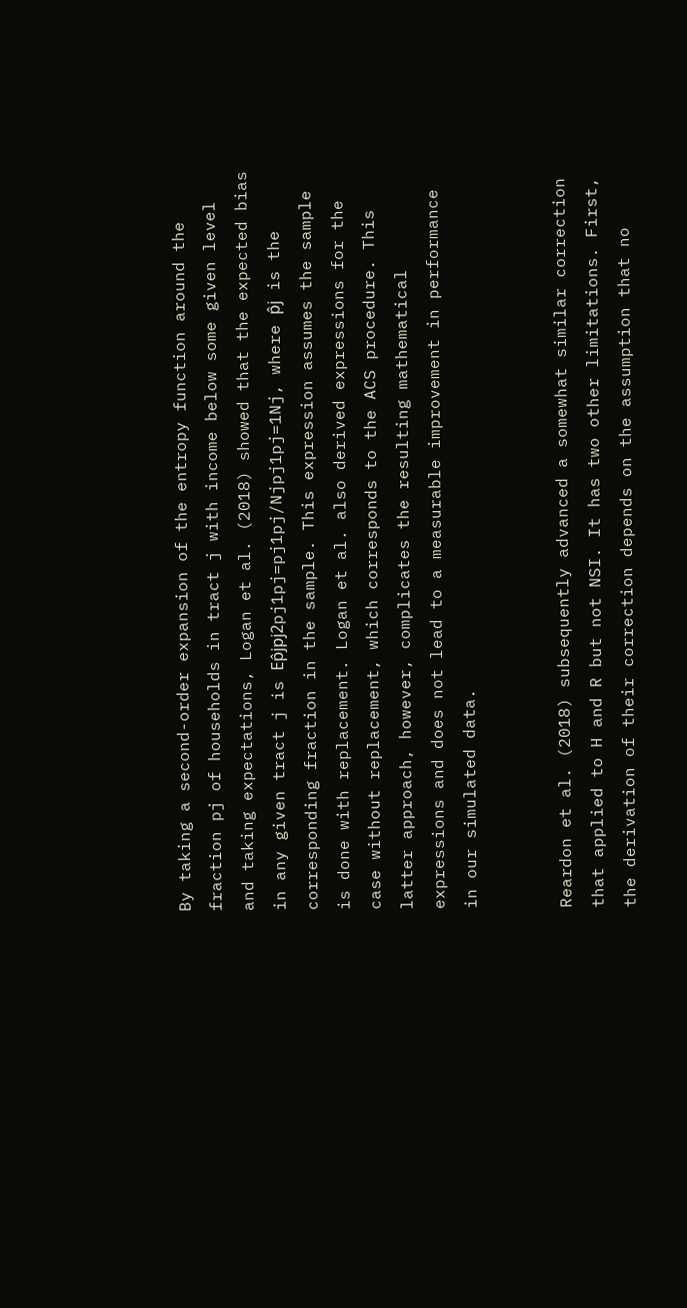By taking a second-order expansion of the entropy function around the fraction pj of households in tract j with income below some given level and taking expectations, Logan et al. (2018) showed that the expected bias in any given tract j is Ep̂jpj2pj1pj=pj1pj/Njpj1pj=1Nj, where p̂j is the corresponding fraction in the sample. This expression assumes the sample is done with replacement. Logan et al. also derived expressions for the case without replacement, which corresponds to the ACS procedure. This latter approach, however, complicates the resulting mathematical expressions and does not lead to a measurable improvement in performance in our simulated data.


Reardon et al. (2018) subsequently advanced a somewhat similar correction that applied to H and R but not NSI. It has two other limitations. First, the derivation of their correction depends on the assumption that no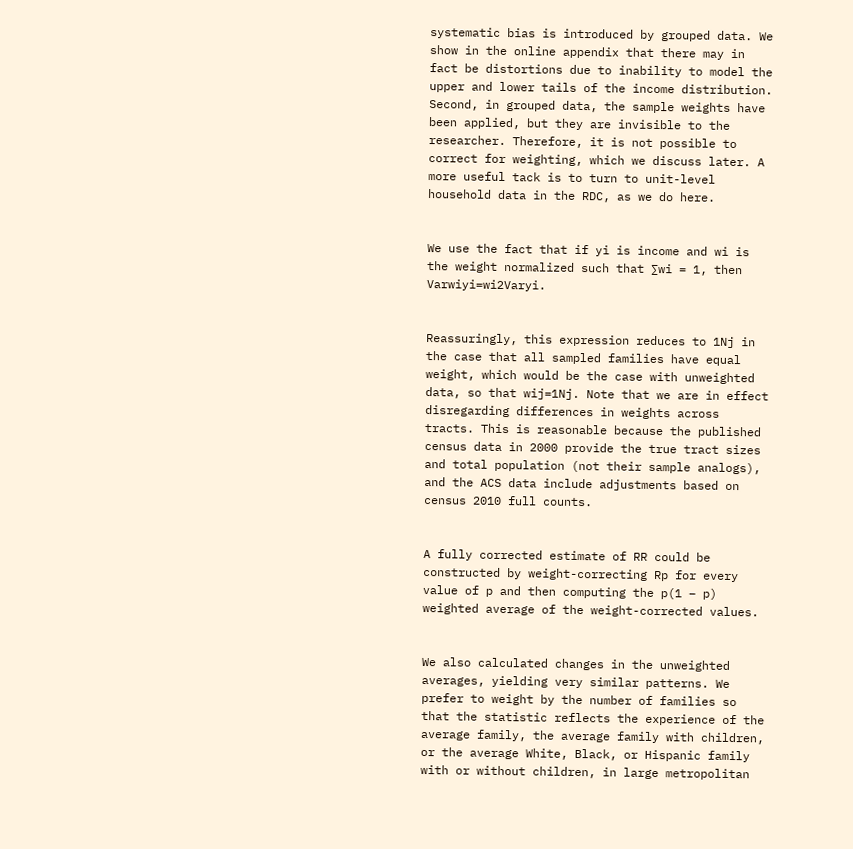systematic bias is introduced by grouped data. We show in the online appendix that there may in fact be distortions due to inability to model the upper and lower tails of the income distribution. Second, in grouped data, the sample weights have been applied, but they are invisible to the researcher. Therefore, it is not possible to correct for weighting, which we discuss later. A more useful tack is to turn to unit-level household data in the RDC, as we do here.


We use the fact that if yi is income and wi is the weight normalized such that ∑wi = 1, then Varwiyi=wi2Varyi.


Reassuringly, this expression reduces to 1Nj in the case that all sampled families have equal weight, which would be the case with unweighted data, so that wij=1Nj. Note that we are in effect disregarding differences in weights across tracts. This is reasonable because the published census data in 2000 provide the true tract sizes and total population (not their sample analogs), and the ACS data include adjustments based on census 2010 full counts.


A fully corrected estimate of RR could be constructed by weight-correcting Rp for every value of p and then computing the p(1 – p) weighted average of the weight-corrected values.


We also calculated changes in the unweighted averages, yielding very similar patterns. We prefer to weight by the number of families so that the statistic reflects the experience of the average family, the average family with children, or the average White, Black, or Hispanic family with or without children, in large metropolitan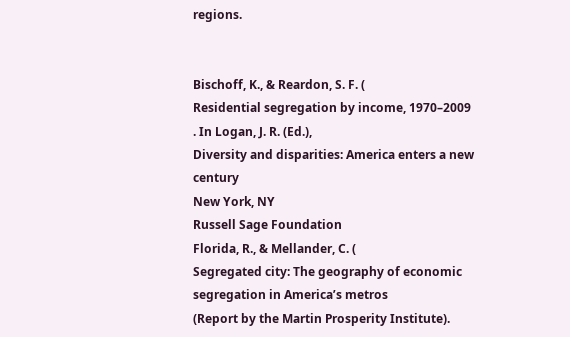regions.


Bischoff, K., & Reardon, S. F. (
Residential segregation by income, 1970–2009
. In Logan, J. R. (Ed.),
Diversity and disparities: America enters a new century
New York, NY
Russell Sage Foundation
Florida, R., & Mellander, C. (
Segregated city: The geography of economic segregation in America’s metros
(Report by the Martin Prosperity Institute).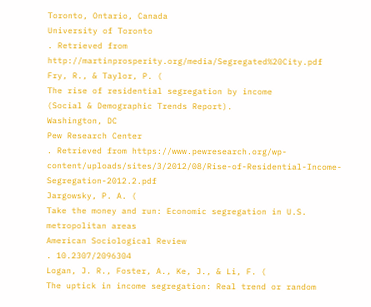Toronto, Ontario, Canada
University of Toronto
. Retrieved from http://martinprosperity.org/media/Segregated%20City.pdf
Fry, R., & Taylor, P. (
The rise of residential segregation by income
(Social & Demographic Trends Report).
Washington, DC
Pew Research Center
. Retrieved from https://www.pewresearch.org/wp-content/uploads/sites/3/2012/08/Rise-of-Residential-Income-Segregation-2012.2.pdf
Jargowsky, P. A. (
Take the money and run: Economic segregation in U.S. metropolitan areas
American Sociological Review
. 10.2307/2096304
Logan, J. R., Foster, A., Ke, J., & Li, F. (
The uptick in income segregation: Real trend or random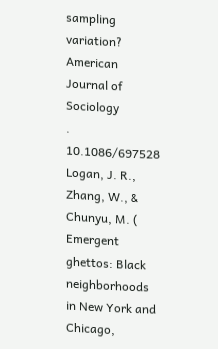sampling variation?
American Journal of Sociology
. 10.1086/697528
Logan, J. R., Zhang, W., & Chunyu, M. (
Emergent ghettos: Black neighborhoods in New York and Chicago,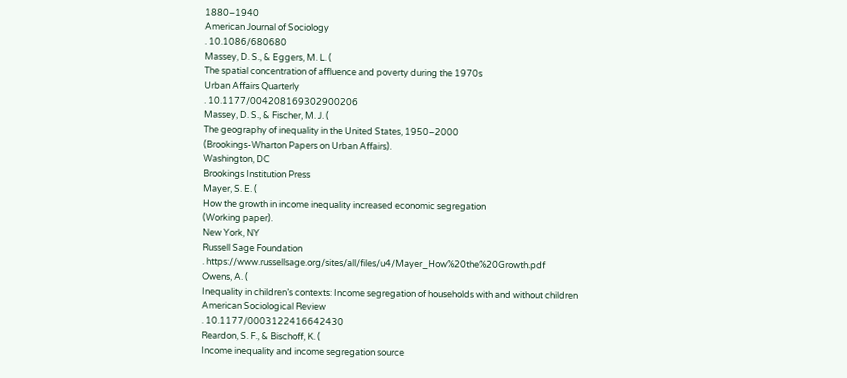1880–1940
American Journal of Sociology
. 10.1086/680680
Massey, D. S., & Eggers, M. L. (
The spatial concentration of affluence and poverty during the 1970s
Urban Affairs Quarterly
. 10.1177/004208169302900206
Massey, D. S., & Fischer, M. J. (
The geography of inequality in the United States, 1950–2000
(Brookings-Wharton Papers on Urban Affairs).
Washington, DC
Brookings Institution Press
Mayer, S. E. (
How the growth in income inequality increased economic segregation
(Working paper).
New York, NY
Russell Sage Foundation
. https://www.russellsage.org/sites/all/files/u4/Mayer_How%20the%20Growth.pdf
Owens, A. (
Inequality in children’s contexts: Income segregation of households with and without children
American Sociological Review
. 10.1177/0003122416642430
Reardon, S. F., & Bischoff, K. (
Income inequality and income segregation source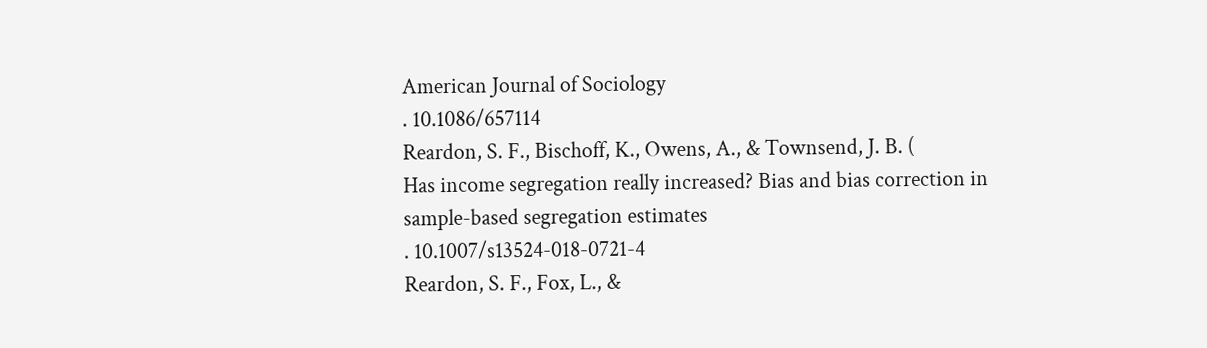American Journal of Sociology
. 10.1086/657114
Reardon, S. F., Bischoff, K., Owens, A., & Townsend, J. B. (
Has income segregation really increased? Bias and bias correction in sample-based segregation estimates
. 10.1007/s13524-018-0721-4
Reardon, S. F., Fox, L., &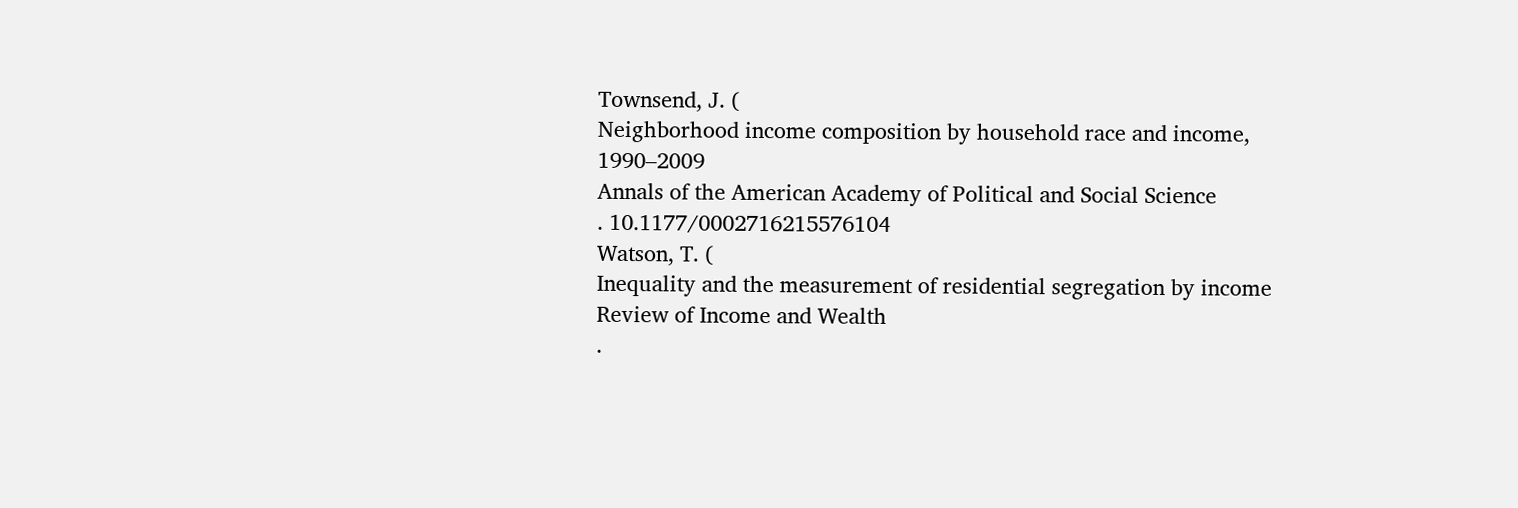Townsend, J. (
Neighborhood income composition by household race and income, 1990–2009
Annals of the American Academy of Political and Social Science
. 10.1177/0002716215576104
Watson, T. (
Inequality and the measurement of residential segregation by income
Review of Income and Wealth
.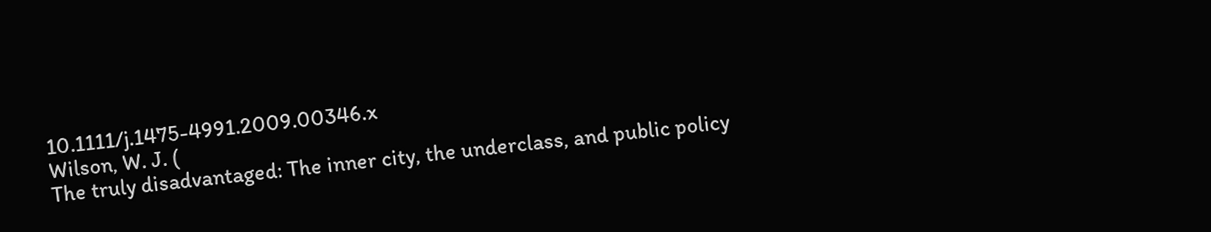10.1111/j.1475-4991.2009.00346.x
Wilson, W. J. (
The truly disadvantaged: The inner city, the underclass, and public policy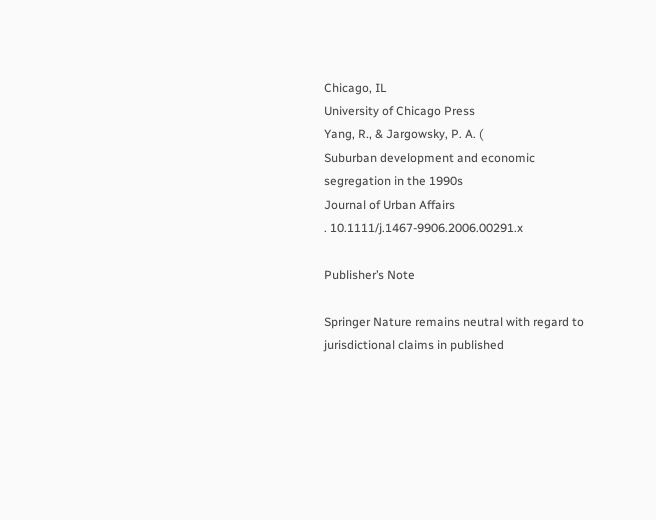Chicago, IL
University of Chicago Press
Yang, R., & Jargowsky, P. A. (
Suburban development and economic segregation in the 1990s
Journal of Urban Affairs
. 10.1111/j.1467-9906.2006.00291.x

Publisher’s Note

Springer Nature remains neutral with regard to jurisdictional claims in published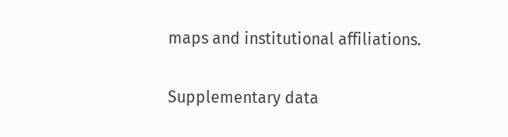maps and institutional affiliations.

Supplementary data